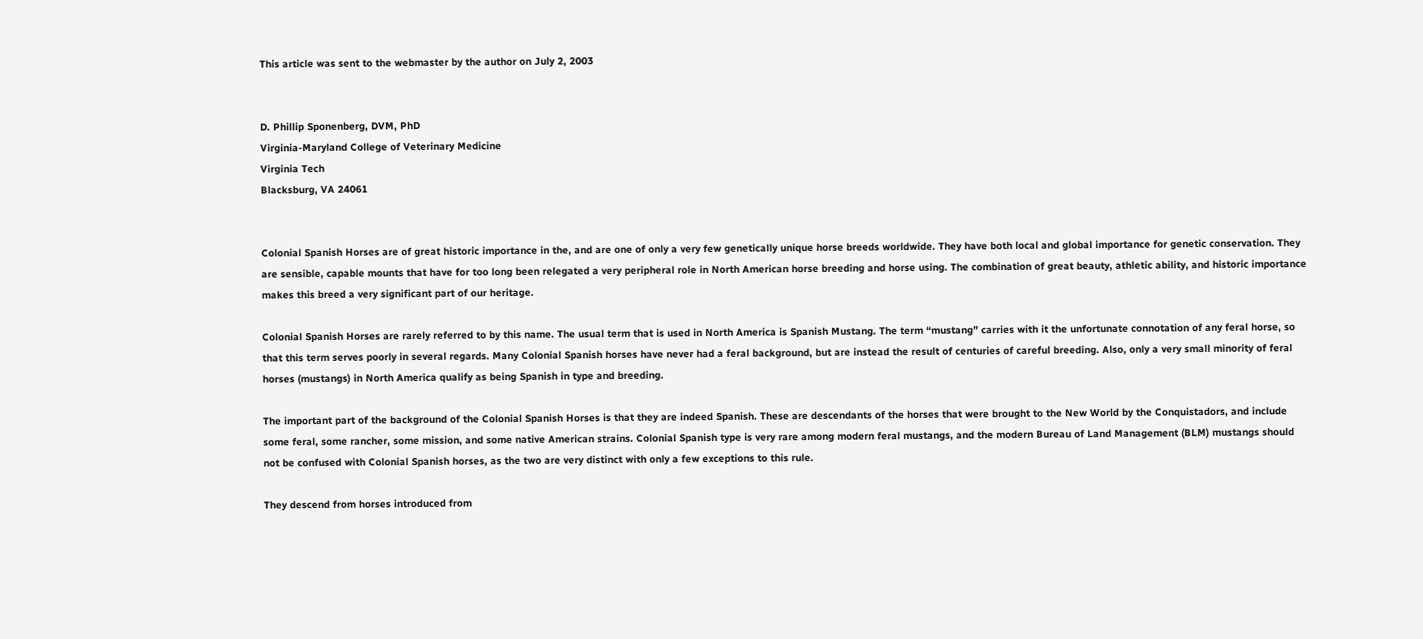This article was sent to the webmaster by the author on July 2, 2003


D. Phillip Sponenberg, DVM, PhD
Virginia-Maryland College of Veterinary Medicine
Virginia Tech
Blacksburg, VA 24061


Colonial Spanish Horses are of great historic importance in the, and are one of only a very few genetically unique horse breeds worldwide. They have both local and global importance for genetic conservation. They are sensible, capable mounts that have for too long been relegated a very peripheral role in North American horse breeding and horse using. The combination of great beauty, athletic ability, and historic importance makes this breed a very significant part of our heritage.

Colonial Spanish Horses are rarely referred to by this name. The usual term that is used in North America is Spanish Mustang. The term “mustang” carries with it the unfortunate connotation of any feral horse, so that this term serves poorly in several regards. Many Colonial Spanish horses have never had a feral background, but are instead the result of centuries of careful breeding. Also, only a very small minority of feral horses (mustangs) in North America qualify as being Spanish in type and breeding.

The important part of the background of the Colonial Spanish Horses is that they are indeed Spanish. These are descendants of the horses that were brought to the New World by the Conquistadors, and include some feral, some rancher, some mission, and some native American strains. Colonial Spanish type is very rare among modern feral mustangs, and the modern Bureau of Land Management (BLM) mustangs should not be confused with Colonial Spanish horses, as the two are very distinct with only a few exceptions to this rule.

They descend from horses introduced from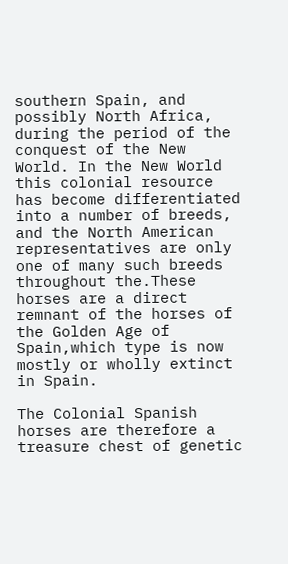southern Spain, and possibly North Africa, during the period of the conquest of the New World. In the New World this colonial resource has become differentiated into a number of breeds, and the North American representatives are only one of many such breeds throughout the.These horses are a direct remnant of the horses of the Golden Age of Spain,which type is now mostly or wholly extinct in Spain.

The Colonial Spanish horses are therefore a treasure chest of genetic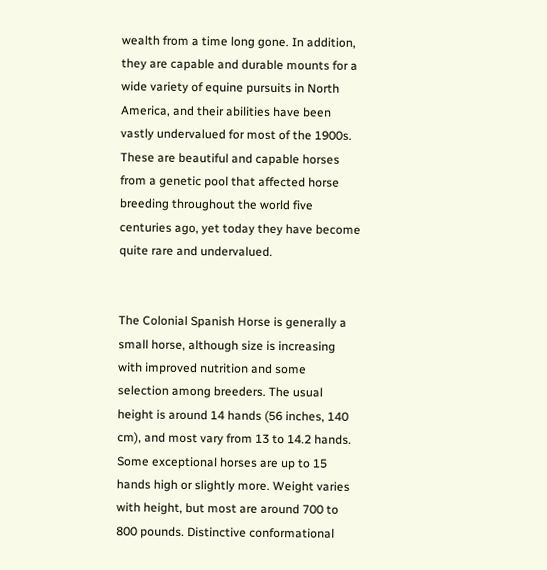wealth from a time long gone. In addition, they are capable and durable mounts for a wide variety of equine pursuits in North America, and their abilities have been vastly undervalued for most of the 1900s. These are beautiful and capable horses from a genetic pool that affected horse breeding throughout the world five centuries ago, yet today they have become quite rare and undervalued.


The Colonial Spanish Horse is generally a small horse, although size is increasing with improved nutrition and some selection among breeders. The usual height is around 14 hands (56 inches, 140 cm), and most vary from 13 to 14.2 hands. Some exceptional horses are up to 15 hands high or slightly more. Weight varies with height, but most are around 700 to 800 pounds. Distinctive conformational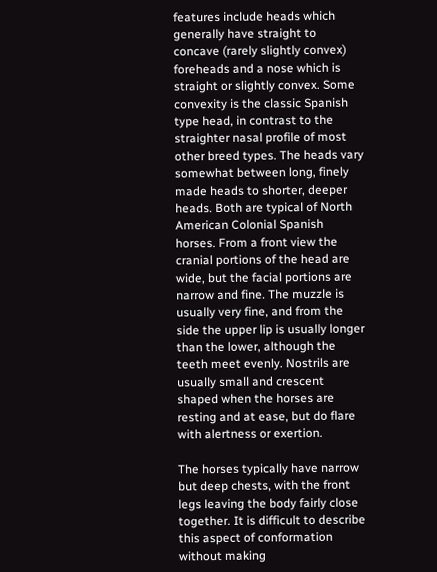features include heads which generally have straight to concave (rarely slightly convex) foreheads and a nose which is straight or slightly convex. Some convexity is the classic Spanish type head, in contrast to the straighter nasal profile of most other breed types. The heads vary somewhat between long, finely made heads to shorter, deeper heads. Both are typical of North American Colonial Spanish horses. From a front view the cranial portions of the head are wide, but the facial portions are narrow and fine. The muzzle is usually very fine, and from the side the upper lip is usually longer than the lower, although the teeth meet evenly. Nostrils are usually small and crescent shaped when the horses are resting and at ease, but do flare with alertness or exertion.

The horses typically have narrow but deep chests, with the front legs leaving the body fairly close together. It is difficult to describe this aspect of conformation without making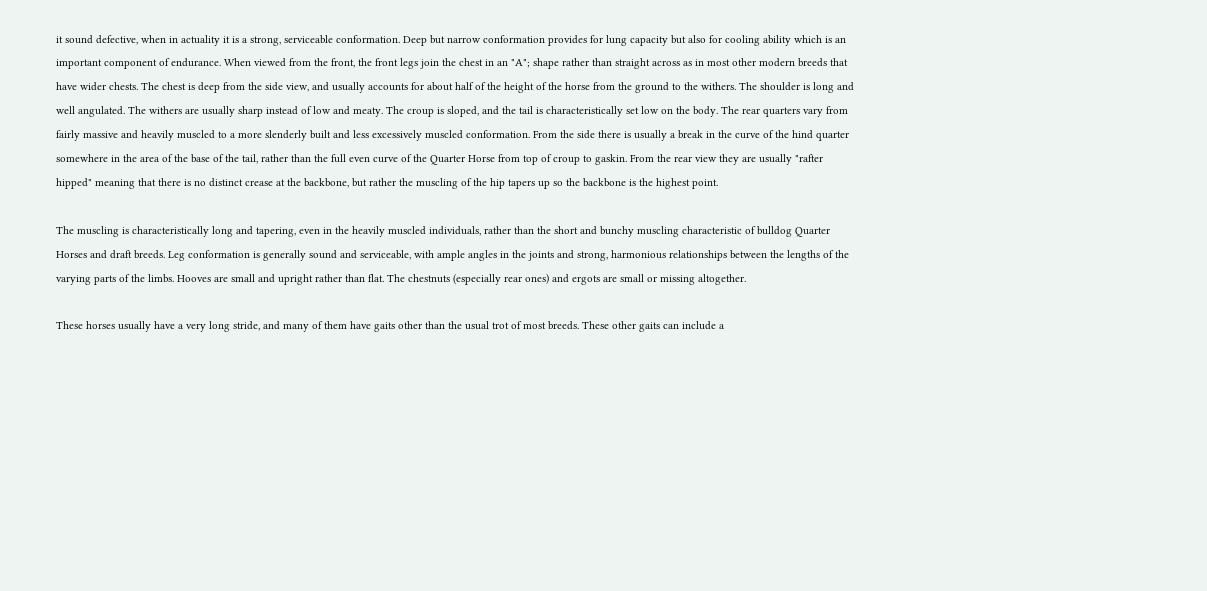it sound defective, when in actuality it is a strong, serviceable conformation. Deep but narrow conformation provides for lung capacity but also for cooling ability which is an important component of endurance. When viewed from the front, the front legs join the chest in an "A"; shape rather than straight across as in most other modern breeds that have wider chests. The chest is deep from the side view, and usually accounts for about half of the height of the horse from the ground to the withers. The shoulder is long and well angulated. The withers are usually sharp instead of low and meaty. The croup is sloped, and the tail is characteristically set low on the body. The rear quarters vary from fairly massive and heavily muscled to a more slenderly built and less excessively muscled conformation. From the side there is usually a break in the curve of the hind quarter somewhere in the area of the base of the tail, rather than the full even curve of the Quarter Horse from top of croup to gaskin. From the rear view they are usually "rafter hipped" meaning that there is no distinct crease at the backbone, but rather the muscling of the hip tapers up so the backbone is the highest point.

The muscling is characteristically long and tapering, even in the heavily muscled individuals, rather than the short and bunchy muscling characteristic of bulldog Quarter Horses and draft breeds. Leg conformation is generally sound and serviceable, with ample angles in the joints and strong, harmonious relationships between the lengths of the varying parts of the limbs. Hooves are small and upright rather than flat. The chestnuts (especially rear ones) and ergots are small or missing altogether.

These horses usually have a very long stride, and many of them have gaits other than the usual trot of most breeds. These other gaits can include a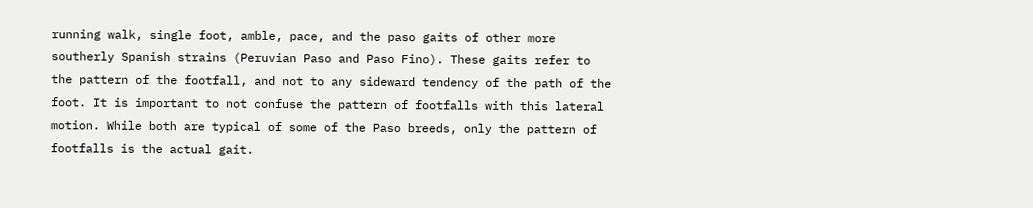running walk, single foot, amble, pace, and the paso gaits of other more southerly Spanish strains (Peruvian Paso and Paso Fino). These gaits refer to the pattern of the footfall, and not to any sideward tendency of the path of the foot. It is important to not confuse the pattern of footfalls with this lateral motion. While both are typical of some of the Paso breeds, only the pattern of footfalls is the actual gait.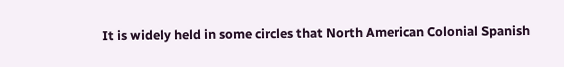It is widely held in some circles that North American Colonial Spanish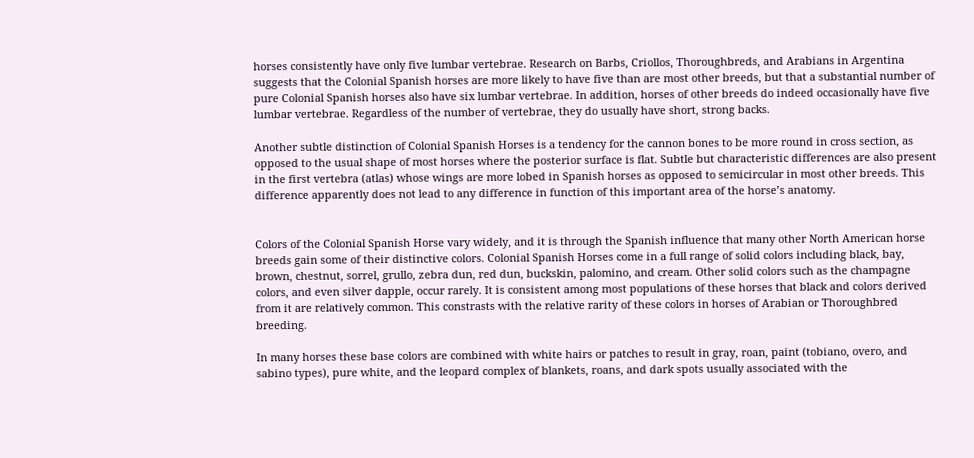horses consistently have only five lumbar vertebrae. Research on Barbs, Criollos, Thoroughbreds, and Arabians in Argentina suggests that the Colonial Spanish horses are more likely to have five than are most other breeds, but that a substantial number of pure Colonial Spanish horses also have six lumbar vertebrae. In addition, horses of other breeds do indeed occasionally have five lumbar vertebrae. Regardless of the number of vertebrae, they do usually have short, strong backs.

Another subtle distinction of Colonial Spanish Horses is a tendency for the cannon bones to be more round in cross section, as opposed to the usual shape of most horses where the posterior surface is flat. Subtle but characteristic differences are also present in the first vertebra (atlas) whose wings are more lobed in Spanish horses as opposed to semicircular in most other breeds. This difference apparently does not lead to any difference in function of this important area of the horse’s anatomy.


Colors of the Colonial Spanish Horse vary widely, and it is through the Spanish influence that many other North American horse breeds gain some of their distinctive colors. Colonial Spanish Horses come in a full range of solid colors including black, bay, brown, chestnut, sorrel, grullo, zebra dun, red dun, buckskin, palomino, and cream. Other solid colors such as the champagne colors, and even silver dapple, occur rarely. It is consistent among most populations of these horses that black and colors derived from it are relatively common. This constrasts with the relative rarity of these colors in horses of Arabian or Thoroughbred breeding.

In many horses these base colors are combined with white hairs or patches to result in gray, roan, paint (tobiano, overo, and sabino types), pure white, and the leopard complex of blankets, roans, and dark spots usually associated with the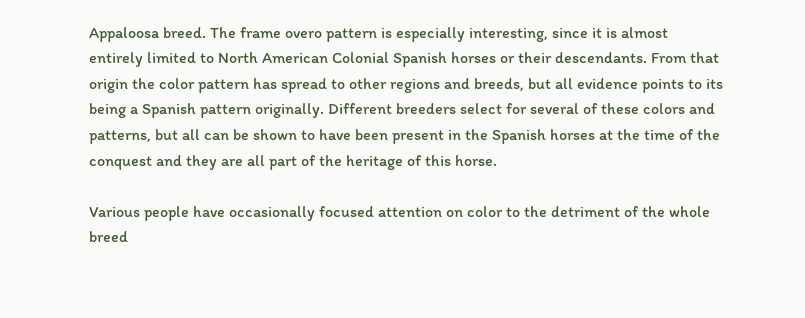Appaloosa breed. The frame overo pattern is especially interesting, since it is almost entirely limited to North American Colonial Spanish horses or their descendants. From that origin the color pattern has spread to other regions and breeds, but all evidence points to its being a Spanish pattern originally. Different breeders select for several of these colors and patterns, but all can be shown to have been present in the Spanish horses at the time of the conquest and they are all part of the heritage of this horse.

Various people have occasionally focused attention on color to the detriment of the whole breed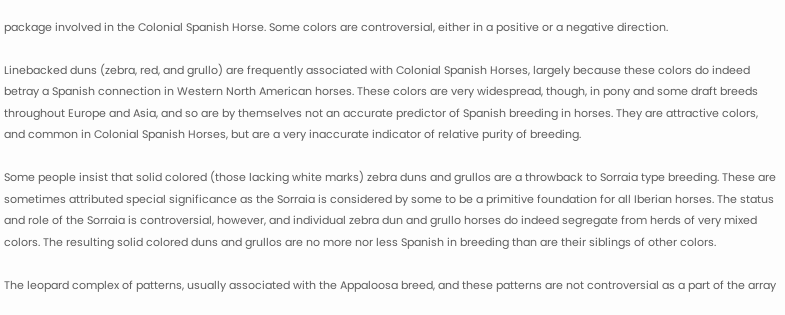package involved in the Colonial Spanish Horse. Some colors are controversial, either in a positive or a negative direction.

Linebacked duns (zebra, red, and grullo) are frequently associated with Colonial Spanish Horses, largely because these colors do indeed betray a Spanish connection in Western North American horses. These colors are very widespread, though, in pony and some draft breeds throughout Europe and Asia, and so are by themselves not an accurate predictor of Spanish breeding in horses. They are attractive colors, and common in Colonial Spanish Horses, but are a very inaccurate indicator of relative purity of breeding.

Some people insist that solid colored (those lacking white marks) zebra duns and grullos are a throwback to Sorraia type breeding. These are sometimes attributed special significance as the Sorraia is considered by some to be a primitive foundation for all Iberian horses. The status and role of the Sorraia is controversial, however, and individual zebra dun and grullo horses do indeed segregate from herds of very mixed colors. The resulting solid colored duns and grullos are no more nor less Spanish in breeding than are their siblings of other colors.

The leopard complex of patterns, usually associated with the Appaloosa breed, and these patterns are not controversial as a part of the array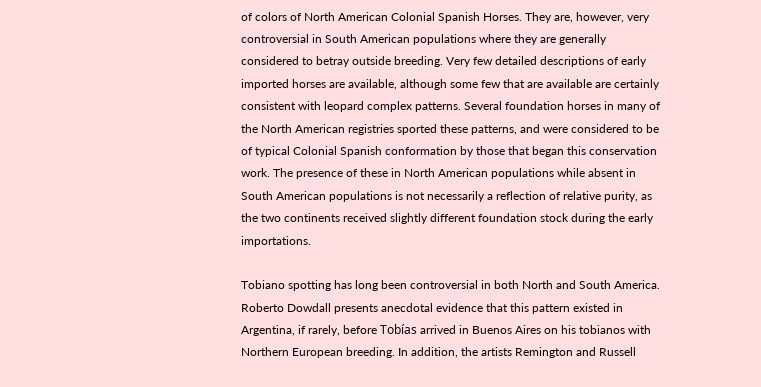of colors of North American Colonial Spanish Horses. They are, however, very controversial in South American populations where they are generally considered to betray outside breeding. Very few detailed descriptions of early imported horses are available, although some few that are available are certainly consistent with leopard complex patterns. Several foundation horses in many of the North American registries sported these patterns, and were considered to be of typical Colonial Spanish conformation by those that began this conservation work. The presence of these in North American populations while absent in South American populations is not necessarily a reflection of relative purity, as the two continents received slightly different foundation stock during the early importations.

Tobiano spotting has long been controversial in both North and South America. Roberto Dowdall presents anecdotal evidence that this pattern existed in Argentina, if rarely, before Tobías arrived in Buenos Aires on his tobianos with Northern European breeding. In addition, the artists Remington and Russell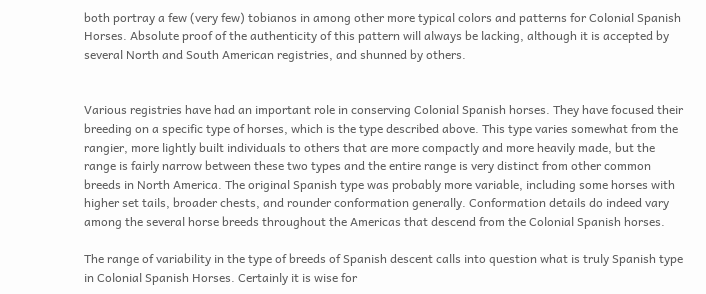both portray a few (very few) tobianos in among other more typical colors and patterns for Colonial Spanish Horses. Absolute proof of the authenticity of this pattern will always be lacking, although it is accepted by several North and South American registries, and shunned by others.


Various registries have had an important role in conserving Colonial Spanish horses. They have focused their breeding on a specific type of horses, which is the type described above. This type varies somewhat from the rangier, more lightly built individuals to others that are more compactly and more heavily made, but the range is fairly narrow between these two types and the entire range is very distinct from other common breeds in North America. The original Spanish type was probably more variable, including some horses with higher set tails, broader chests, and rounder conformation generally. Conformation details do indeed vary among the several horse breeds throughout the Americas that descend from the Colonial Spanish horses.

The range of variability in the type of breeds of Spanish descent calls into question what is truly Spanish type in Colonial Spanish Horses. Certainly it is wise for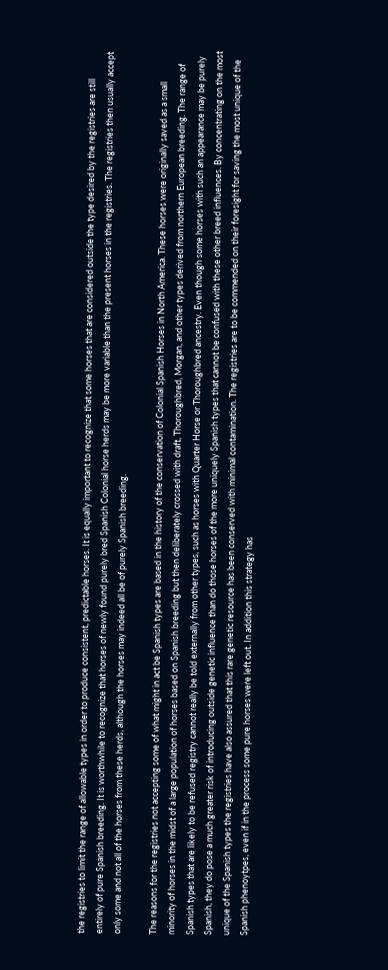the registries to limit the range of allowable types in order to produce consistent, predictable horses. It is equally important to recognize that some horses that are considered outside the type desired by the registries are still entirely of pure Spanish breeding. It is worthwhile to recognize that horses of newly found purely bred Spanish Colonial horse herds may be more variable than the present horses in the registries. The registries then usually accept only some and not all of the horses from these herds, although the horses may indeed all be of purely Spanish breeding.

The reasons for the registries not accepting some of what might in act be Spanish types are based in the history of the conservation of Colonial Spanish Horses in North America. These horses were originally saved as a small minority of horses in the midst of a large population of horses based on Spanish breeding but then deliberately crossed with draft, Thoroughbred, Morgan, and other types derived from northern European breeding. The range of Spanish types that are likely to be refused registry cannot really be told externally from other types, such as horses with Quarter Horse or Thoroughbred ancestry. Even though some horses with such an appearance may be purely Spanish, they do pose a much greater risk of introducing outside genetic influence than do those horses of the more uniquely Spanish types that cannot be confused with these other breed influences. By concentrating on the most unique of the Spanish types the registries have also assured that this rare genetic resource has been conserved with minimal contamination. The registries are to be commended on their foresight for saving the most unique of the Spanish phenoytpes, even if in the process some pure horses were left out. In addition this strategy has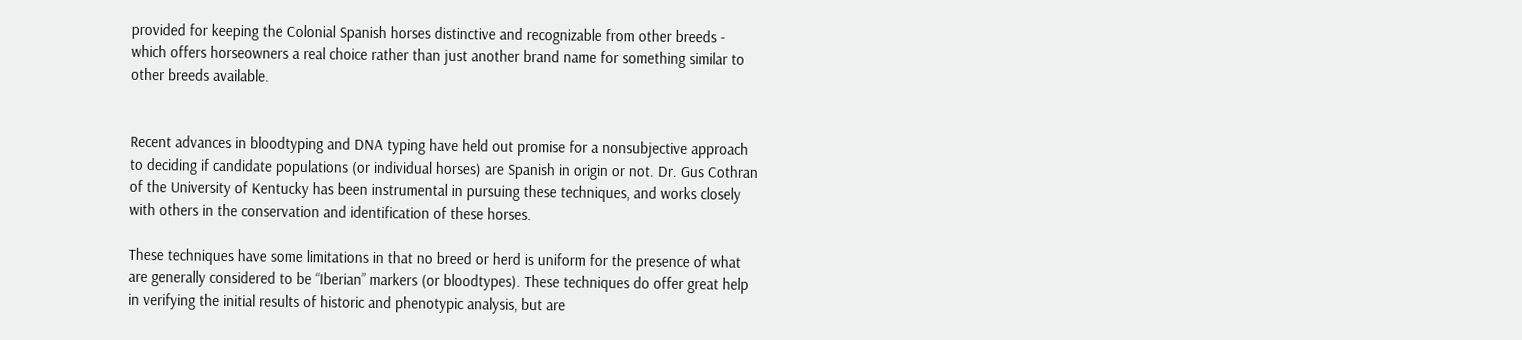provided for keeping the Colonial Spanish horses distinctive and recognizable from other breeds - which offers horseowners a real choice rather than just another brand name for something similar to other breeds available.


Recent advances in bloodtyping and DNA typing have held out promise for a nonsubjective approach to deciding if candidate populations (or individual horses) are Spanish in origin or not. Dr. Gus Cothran of the University of Kentucky has been instrumental in pursuing these techniques, and works closely with others in the conservation and identification of these horses.

These techniques have some limitations in that no breed or herd is uniform for the presence of what are generally considered to be “Iberian” markers (or bloodtypes). These techniques do offer great help in verifying the initial results of historic and phenotypic analysis, but are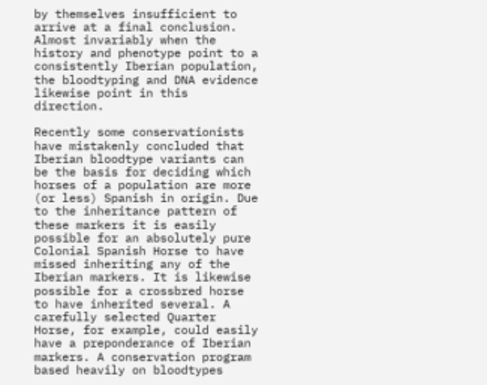by themselves insufficient to arrive at a final conclusion. Almost invariably when the history and phenotype point to a consistently Iberian population, the bloodtyping and DNA evidence likewise point in this direction.

Recently some conservationists have mistakenly concluded that Iberian bloodtype variants can be the basis for deciding which horses of a population are more (or less) Spanish in origin. Due to the inheritance pattern of these markers it is easily possible for an absolutely pure Colonial Spanish Horse to have missed inheriting any of the Iberian markers. It is likewise possible for a crossbred horse to have inherited several. A carefully selected Quarter Horse, for example, could easily have a preponderance of Iberian markers. A conservation program based heavily on bloodtypes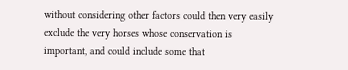without considering other factors could then very easily exclude the very horses whose conservation is important, and could include some that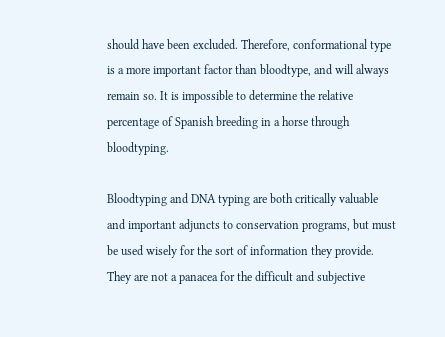should have been excluded. Therefore, conformational type is a more important factor than bloodtype, and will always remain so. It is impossible to determine the relative percentage of Spanish breeding in a horse through bloodtyping.

Bloodtyping and DNA typing are both critically valuable and important adjuncts to conservation programs, but must be used wisely for the sort of information they provide. They are not a panacea for the difficult and subjective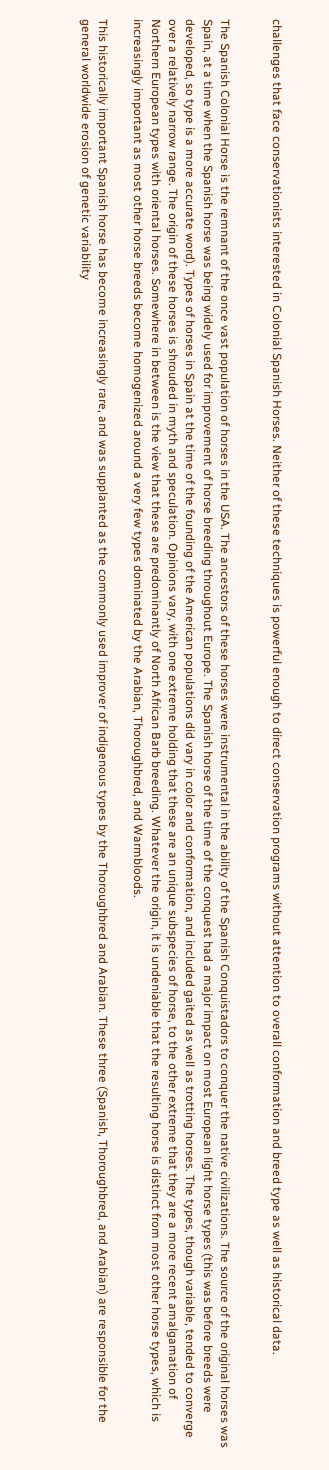challenges that face conservationists interested in Colonial Spanish Horses. Neither of these techniques is powerful enough to direct conservation programs without attention to overall conformation and breed type as well as historical data.


The Spanish Colonial Horse is the remnant of the once vast population of horses in the USA. The ancestors of these horses were instrumental in the ability of the Spanish Conquistadors to conquer the native civilizations. The source of the original horses was Spain, at a time when the Spanish horse was being widely used for improvement of horse breeding throughout Europe. The Spanish horse of the time of the conquest had a major impact on most European light horse types (this was before breeds were developed, so type is a more accurate word). Types of horses in Spain at the time of the founding of the American populations did vary in color and conformation, and included gaited as well as trotting horses. The types, though variable, tended to converge over a relatively narrow range. The origin of these horses is shrouded in myth and speculation. Opinions vary, with one extreme holding that these are an unique subspecies of horse, to the other extreme that they are a more recent amalgamation of Northern European types with oriental horses. Somewhere in between is the view that these are predominantly of North African Barb breeding. Whatever the origin, it is undeniable that the resulting horse is distinct from most other horse types, which is increasingly important as most other horse breeds become homogenized around a very few types dominated by the Arabian, Thoroughbred, and Warmbloods.

This historically important Spanish horse has become increasingly rare, and was supplanted as the commonly used improver of indigenous types by the Thoroughbred and Arabian. These three (Spanish, Thoroughbred, and Arabian) are responsible for the general worldwide erosion of genetic variability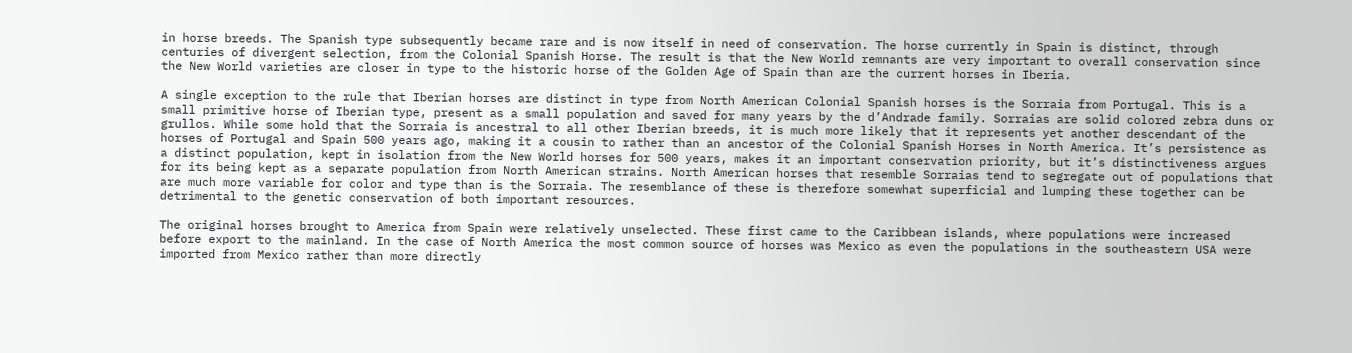in horse breeds. The Spanish type subsequently became rare and is now itself in need of conservation. The horse currently in Spain is distinct, through centuries of divergent selection, from the Colonial Spanish Horse. The result is that the New World remnants are very important to overall conservation since the New World varieties are closer in type to the historic horse of the Golden Age of Spain than are the current horses in Iberia.

A single exception to the rule that Iberian horses are distinct in type from North American Colonial Spanish horses is the Sorraia from Portugal. This is a small primitive horse of Iberian type, present as a small population and saved for many years by the d’Andrade family. Sorraias are solid colored zebra duns or grullos. While some hold that the Sorraia is ancestral to all other Iberian breeds, it is much more likely that it represents yet another descendant of the horses of Portugal and Spain 500 years ago, making it a cousin to rather than an ancestor of the Colonial Spanish Horses in North America. It’s persistence as a distinct population, kept in isolation from the New World horses for 500 years, makes it an important conservation priority, but it’s distinctiveness argues for its being kept as a separate population from North American strains. North American horses that resemble Sorraias tend to segregate out of populations that are much more variable for color and type than is the Sorraia. The resemblance of these is therefore somewhat superficial and lumping these together can be detrimental to the genetic conservation of both important resources.

The original horses brought to America from Spain were relatively unselected. These first came to the Caribbean islands, where populations were increased before export to the mainland. In the case of North America the most common source of horses was Mexico as even the populations in the southeastern USA were imported from Mexico rather than more directly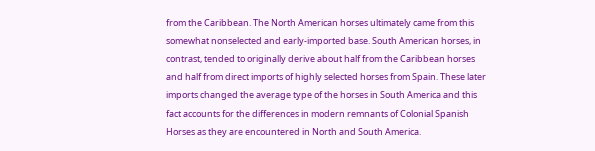from the Caribbean. The North American horses ultimately came from this somewhat nonselected and early-imported base. South American horses, in contrast, tended to originally derive about half from the Caribbean horses and half from direct imports of highly selected horses from Spain. These later imports changed the average type of the horses in South America and this fact accounts for the differences in modern remnants of Colonial Spanish Horses as they are encountered in North and South America.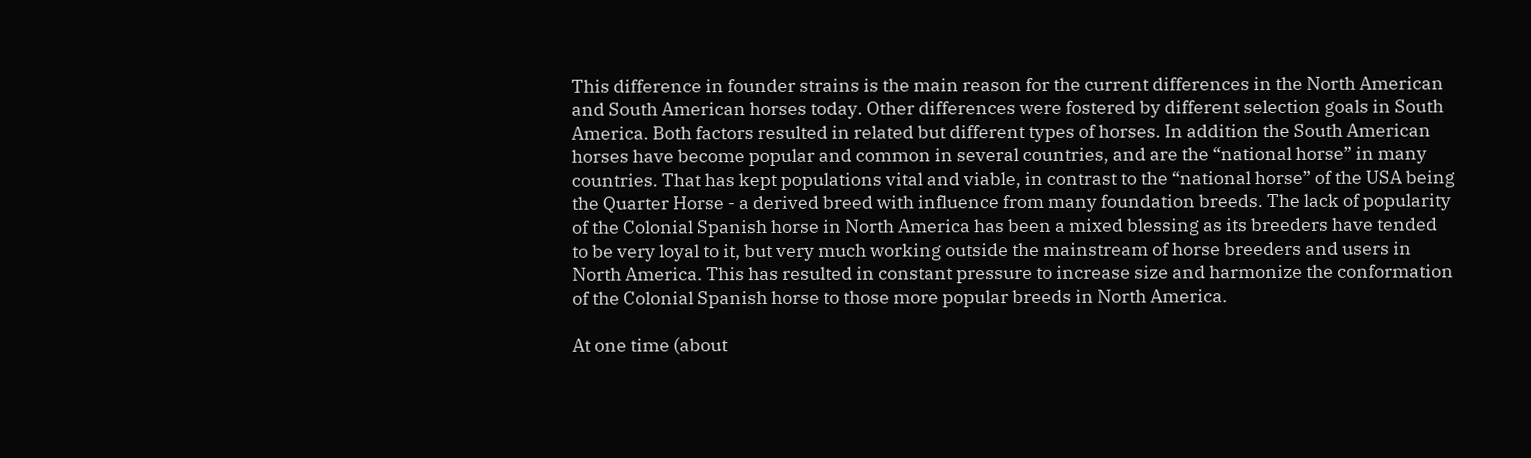This difference in founder strains is the main reason for the current differences in the North American and South American horses today. Other differences were fostered by different selection goals in South America. Both factors resulted in related but different types of horses. In addition the South American horses have become popular and common in several countries, and are the “national horse” in many countries. That has kept populations vital and viable, in contrast to the “national horse” of the USA being the Quarter Horse - a derived breed with influence from many foundation breeds. The lack of popularity of the Colonial Spanish horse in North America has been a mixed blessing as its breeders have tended to be very loyal to it, but very much working outside the mainstream of horse breeders and users in North America. This has resulted in constant pressure to increase size and harmonize the conformation of the Colonial Spanish horse to those more popular breeds in North America.

At one time (about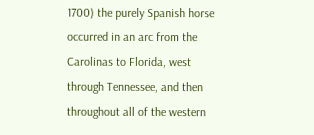1700) the purely Spanish horse occurred in an arc from the Carolinas to Florida, west through Tennessee, and then throughout all of the western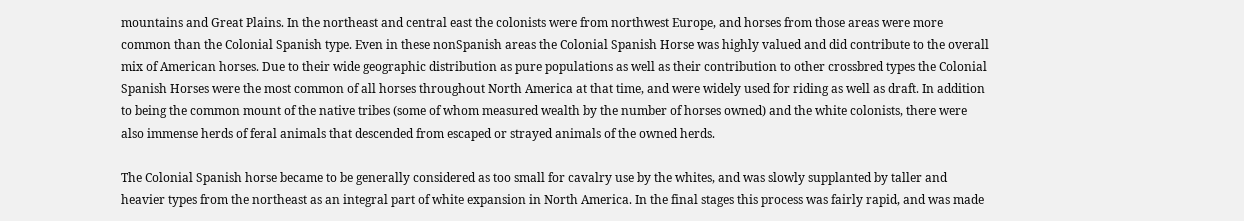mountains and Great Plains. In the northeast and central east the colonists were from northwest Europe, and horses from those areas were more common than the Colonial Spanish type. Even in these nonSpanish areas the Colonial Spanish Horse was highly valued and did contribute to the overall mix of American horses. Due to their wide geographic distribution as pure populations as well as their contribution to other crossbred types the Colonial Spanish Horses were the most common of all horses throughout North America at that time, and were widely used for riding as well as draft. In addition to being the common mount of the native tribes (some of whom measured wealth by the number of horses owned) and the white colonists, there were also immense herds of feral animals that descended from escaped or strayed animals of the owned herds.

The Colonial Spanish horse became to be generally considered as too small for cavalry use by the whites, and was slowly supplanted by taller and heavier types from the northeast as an integral part of white expansion in North America. In the final stages this process was fairly rapid, and was made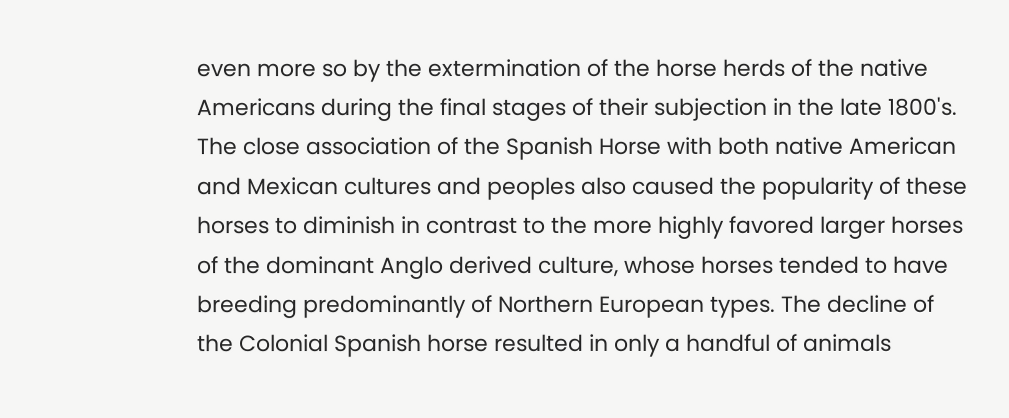even more so by the extermination of the horse herds of the native Americans during the final stages of their subjection in the late 1800's. The close association of the Spanish Horse with both native American and Mexican cultures and peoples also caused the popularity of these horses to diminish in contrast to the more highly favored larger horses of the dominant Anglo derived culture, whose horses tended to have breeding predominantly of Northern European types. The decline of the Colonial Spanish horse resulted in only a handful of animals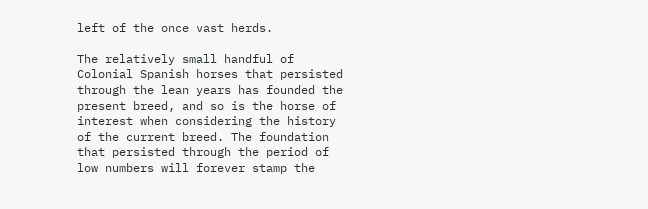left of the once vast herds.

The relatively small handful of Colonial Spanish horses that persisted through the lean years has founded the present breed, and so is the horse of interest when considering the history of the current breed. The foundation that persisted through the period of low numbers will forever stamp the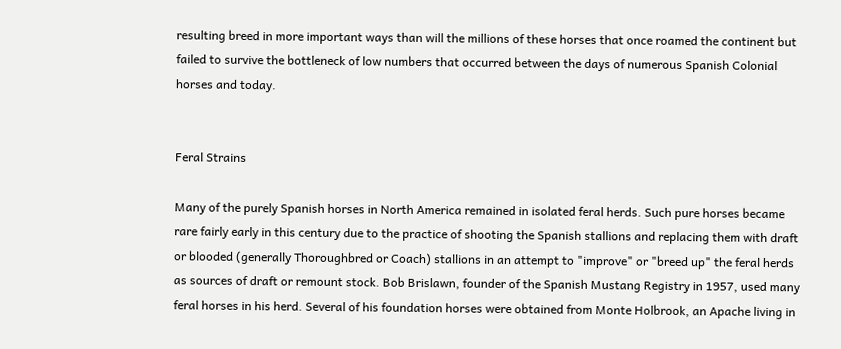resulting breed in more important ways than will the millions of these horses that once roamed the continent but failed to survive the bottleneck of low numbers that occurred between the days of numerous Spanish Colonial horses and today.


Feral Strains

Many of the purely Spanish horses in North America remained in isolated feral herds. Such pure horses became rare fairly early in this century due to the practice of shooting the Spanish stallions and replacing them with draft or blooded (generally Thoroughbred or Coach) stallions in an attempt to "improve" or "breed up" the feral herds as sources of draft or remount stock. Bob Brislawn, founder of the Spanish Mustang Registry in 1957, used many feral horses in his herd. Several of his foundation horses were obtained from Monte Holbrook, an Apache living in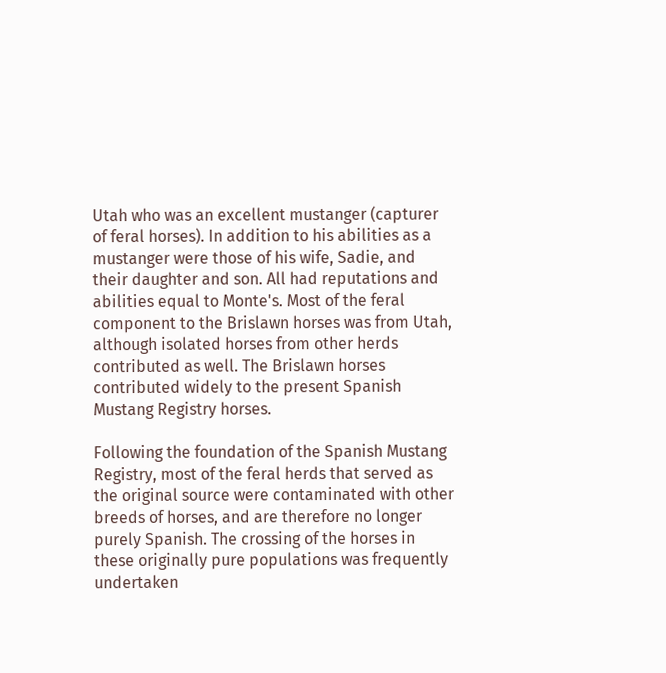Utah who was an excellent mustanger (capturer of feral horses). In addition to his abilities as a mustanger were those of his wife, Sadie, and their daughter and son. All had reputations and abilities equal to Monte's. Most of the feral component to the Brislawn horses was from Utah, although isolated horses from other herds contributed as well. The Brislawn horses contributed widely to the present Spanish Mustang Registry horses.

Following the foundation of the Spanish Mustang Registry, most of the feral herds that served as the original source were contaminated with other breeds of horses, and are therefore no longer purely Spanish. The crossing of the horses in these originally pure populations was frequently undertaken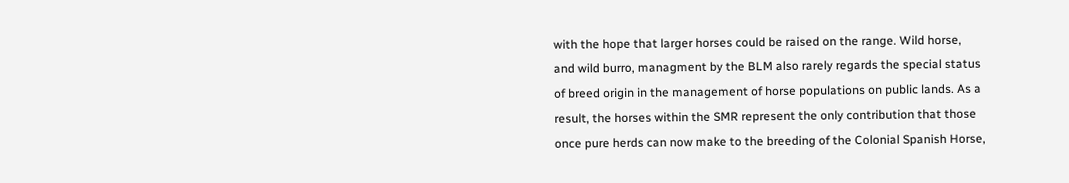with the hope that larger horses could be raised on the range. Wild horse, and wild burro, managment by the BLM also rarely regards the special status of breed origin in the management of horse populations on public lands. As a result, the horses within the SMR represent the only contribution that those once pure herds can now make to the breeding of the Colonial Spanish Horse,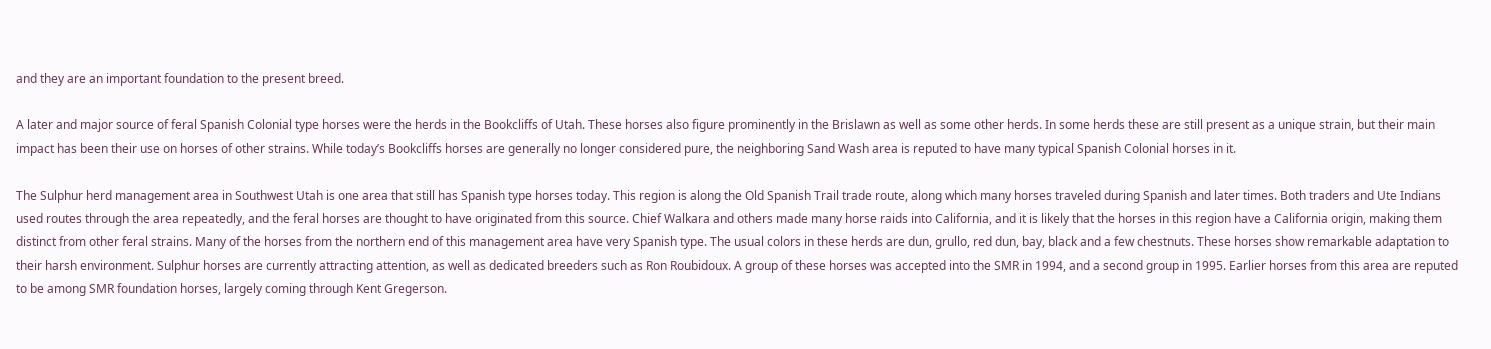and they are an important foundation to the present breed.

A later and major source of feral Spanish Colonial type horses were the herds in the Bookcliffs of Utah. These horses also figure prominently in the Brislawn as well as some other herds. In some herds these are still present as a unique strain, but their main impact has been their use on horses of other strains. While today’s Bookcliffs horses are generally no longer considered pure, the neighboring Sand Wash area is reputed to have many typical Spanish Colonial horses in it.

The Sulphur herd management area in Southwest Utah is one area that still has Spanish type horses today. This region is along the Old Spanish Trail trade route, along which many horses traveled during Spanish and later times. Both traders and Ute Indians used routes through the area repeatedly, and the feral horses are thought to have originated from this source. Chief Walkara and others made many horse raids into California, and it is likely that the horses in this region have a California origin, making them distinct from other feral strains. Many of the horses from the northern end of this management area have very Spanish type. The usual colors in these herds are dun, grullo, red dun, bay, black and a few chestnuts. These horses show remarkable adaptation to their harsh environment. Sulphur horses are currently attracting attention, as well as dedicated breeders such as Ron Roubidoux. A group of these horses was accepted into the SMR in 1994, and a second group in 1995. Earlier horses from this area are reputed to be among SMR foundation horses, largely coming through Kent Gregerson.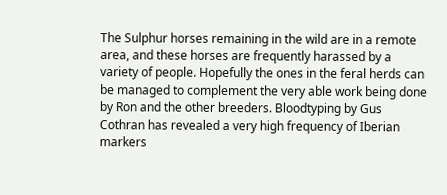The Sulphur horses remaining in the wild are in a remote area, and these horses are frequently harassed by a variety of people. Hopefully the ones in the feral herds can be managed to complement the very able work being done by Ron and the other breeders. Bloodtyping by Gus Cothran has revealed a very high frequency of Iberian markers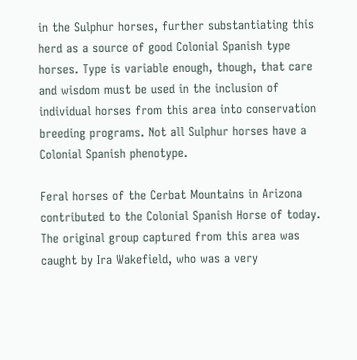in the Sulphur horses, further substantiating this herd as a source of good Colonial Spanish type horses. Type is variable enough, though, that care and wisdom must be used in the inclusion of individual horses from this area into conservation breeding programs. Not all Sulphur horses have a Colonial Spanish phenotype.

Feral horses of the Cerbat Mountains in Arizona contributed to the Colonial Spanish Horse of today. The original group captured from this area was caught by Ira Wakefield, who was a very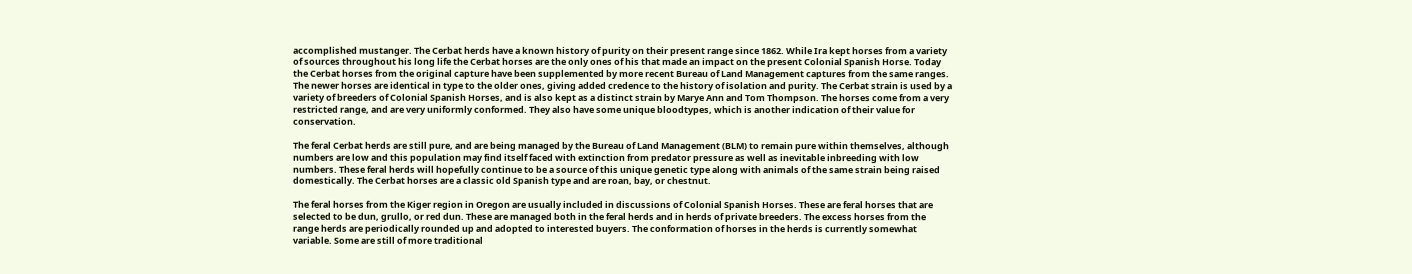accomplished mustanger. The Cerbat herds have a known history of purity on their present range since 1862. While Ira kept horses from a variety of sources throughout his long life the Cerbat horses are the only ones of his that made an impact on the present Colonial Spanish Horse. Today the Cerbat horses from the original capture have been supplemented by more recent Bureau of Land Management captures from the same ranges. The newer horses are identical in type to the older ones, giving added credence to the history of isolation and purity. The Cerbat strain is used by a variety of breeders of Colonial Spanish Horses, and is also kept as a distinct strain by Marye Ann and Tom Thompson. The horses come from a very restricted range, and are very uniformly conformed. They also have some unique bloodtypes, which is another indication of their value for conservation.

The feral Cerbat herds are still pure, and are being managed by the Bureau of Land Management (BLM) to remain pure within themselves, although numbers are low and this population may find itself faced with extinction from predator pressure as well as inevitable inbreeding with low numbers. These feral herds will hopefully continue to be a source of this unique genetic type along with animals of the same strain being raised domestically. The Cerbat horses are a classic old Spanish type and are roan, bay, or chestnut.

The feral horses from the Kiger region in Oregon are usually included in discussions of Colonial Spanish Horses. These are feral horses that are selected to be dun, grullo, or red dun. These are managed both in the feral herds and in herds of private breeders. The excess horses from the range herds are periodically rounded up and adopted to interested buyers. The conformation of horses in the herds is currently somewhat variable. Some are still of more traditional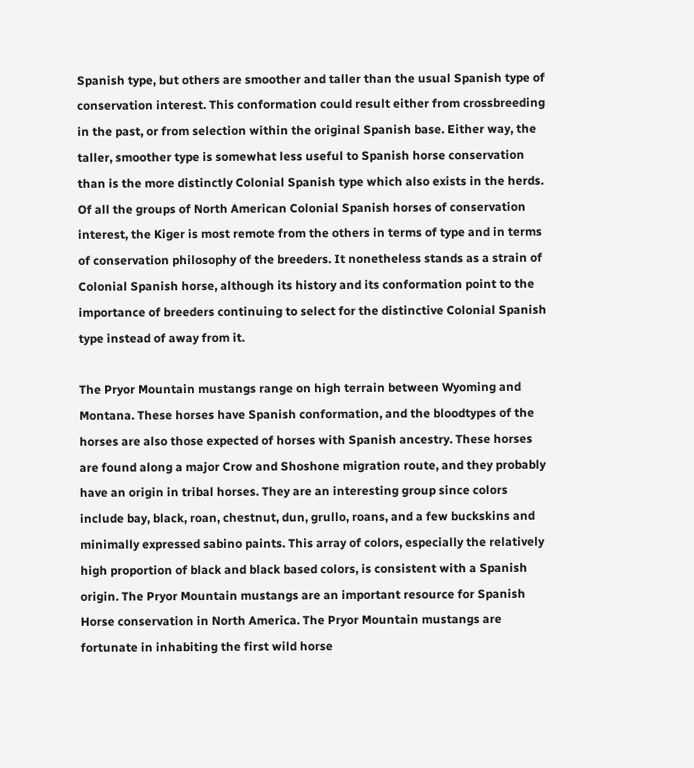Spanish type, but others are smoother and taller than the usual Spanish type of conservation interest. This conformation could result either from crossbreeding in the past, or from selection within the original Spanish base. Either way, the taller, smoother type is somewhat less useful to Spanish horse conservation than is the more distinctly Colonial Spanish type which also exists in the herds. Of all the groups of North American Colonial Spanish horses of conservation interest, the Kiger is most remote from the others in terms of type and in terms of conservation philosophy of the breeders. It nonetheless stands as a strain of Colonial Spanish horse, although its history and its conformation point to the importance of breeders continuing to select for the distinctive Colonial Spanish type instead of away from it.

The Pryor Mountain mustangs range on high terrain between Wyoming and Montana. These horses have Spanish conformation, and the bloodtypes of the horses are also those expected of horses with Spanish ancestry. These horses are found along a major Crow and Shoshone migration route, and they probably have an origin in tribal horses. They are an interesting group since colors include bay, black, roan, chestnut, dun, grullo, roans, and a few buckskins and minimally expressed sabino paints. This array of colors, especially the relatively high proportion of black and black based colors, is consistent with a Spanish origin. The Pryor Mountain mustangs are an important resource for Spanish Horse conservation in North America. The Pryor Mountain mustangs are fortunate in inhabiting the first wild horse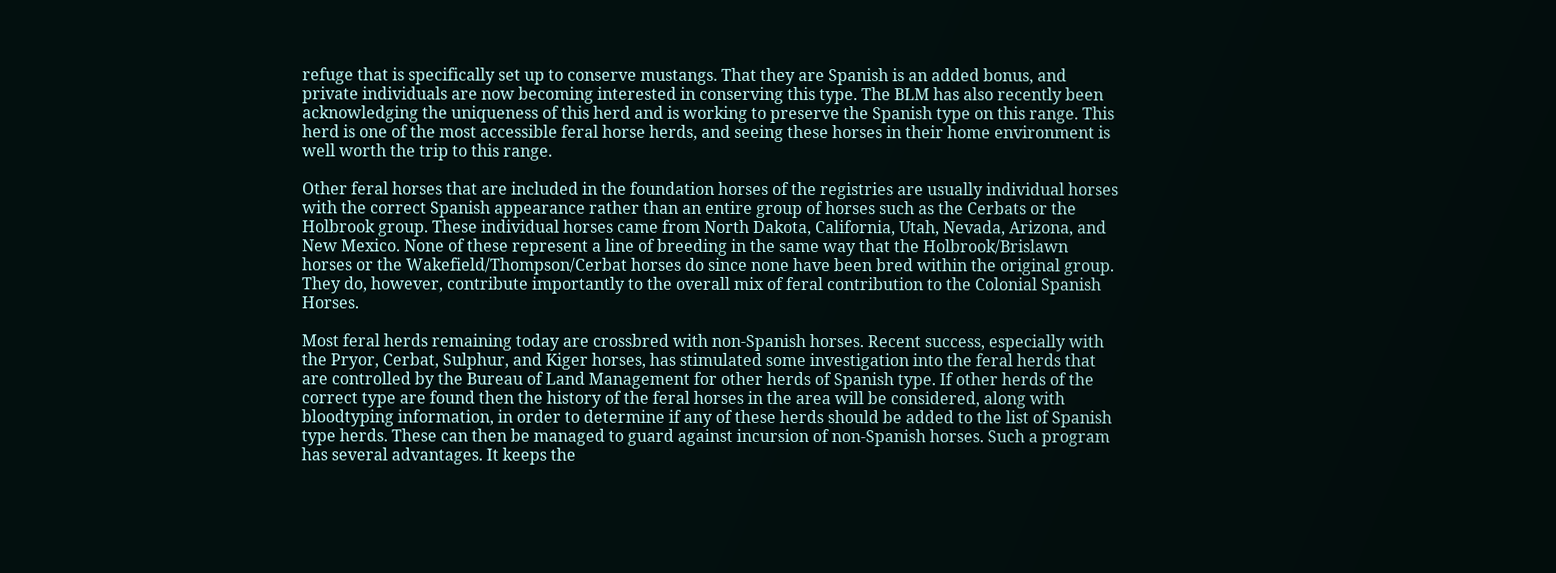refuge that is specifically set up to conserve mustangs. That they are Spanish is an added bonus, and private individuals are now becoming interested in conserving this type. The BLM has also recently been acknowledging the uniqueness of this herd and is working to preserve the Spanish type on this range. This herd is one of the most accessible feral horse herds, and seeing these horses in their home environment is well worth the trip to this range.

Other feral horses that are included in the foundation horses of the registries are usually individual horses with the correct Spanish appearance rather than an entire group of horses such as the Cerbats or the Holbrook group. These individual horses came from North Dakota, California, Utah, Nevada, Arizona, and New Mexico. None of these represent a line of breeding in the same way that the Holbrook/Brislawn horses or the Wakefield/Thompson/Cerbat horses do since none have been bred within the original group. They do, however, contribute importantly to the overall mix of feral contribution to the Colonial Spanish Horses.

Most feral herds remaining today are crossbred with non-Spanish horses. Recent success, especially with the Pryor, Cerbat, Sulphur, and Kiger horses, has stimulated some investigation into the feral herds that are controlled by the Bureau of Land Management for other herds of Spanish type. If other herds of the correct type are found then the history of the feral horses in the area will be considered, along with bloodtyping information, in order to determine if any of these herds should be added to the list of Spanish type herds. These can then be managed to guard against incursion of non-Spanish horses. Such a program has several advantages. It keeps the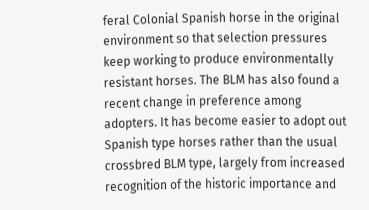feral Colonial Spanish horse in the original environment so that selection pressures keep working to produce environmentally resistant horses. The BLM has also found a recent change in preference among adopters. It has become easier to adopt out Spanish type horses rather than the usual crossbred BLM type, largely from increased recognition of the historic importance and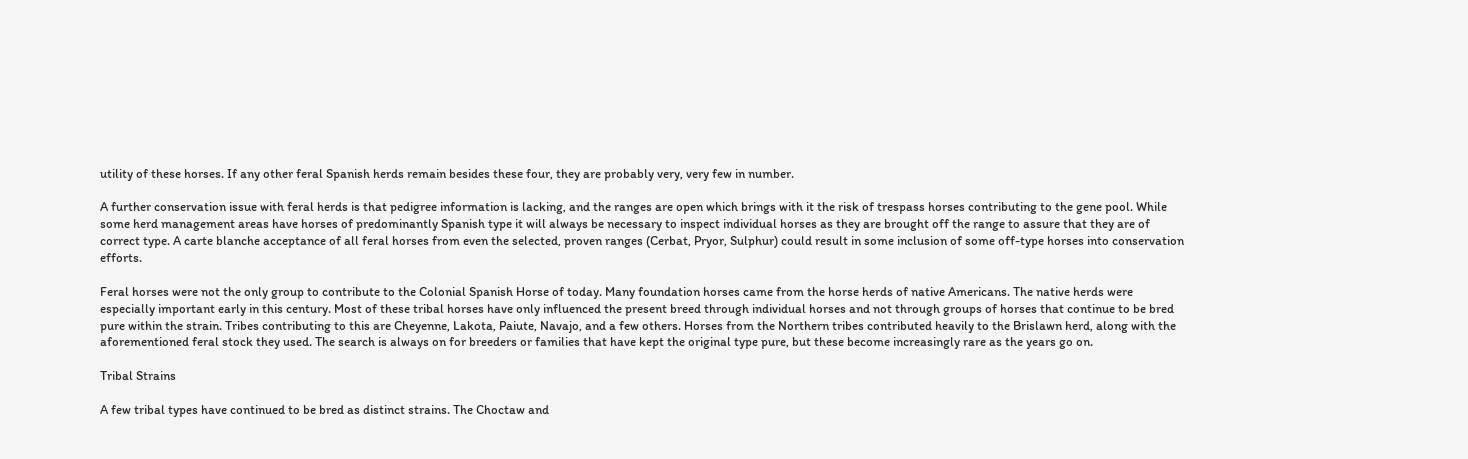utility of these horses. If any other feral Spanish herds remain besides these four, they are probably very, very few in number.

A further conservation issue with feral herds is that pedigree information is lacking, and the ranges are open which brings with it the risk of trespass horses contributing to the gene pool. While some herd management areas have horses of predominantly Spanish type it will always be necessary to inspect individual horses as they are brought off the range to assure that they are of correct type. A carte blanche acceptance of all feral horses from even the selected, proven ranges (Cerbat, Pryor, Sulphur) could result in some inclusion of some off-type horses into conservation efforts.

Feral horses were not the only group to contribute to the Colonial Spanish Horse of today. Many foundation horses came from the horse herds of native Americans. The native herds were especially important early in this century. Most of these tribal horses have only influenced the present breed through individual horses and not through groups of horses that continue to be bred pure within the strain. Tribes contributing to this are Cheyenne, Lakota, Paiute, Navajo, and a few others. Horses from the Northern tribes contributed heavily to the Brislawn herd, along with the aforementioned feral stock they used. The search is always on for breeders or families that have kept the original type pure, but these become increasingly rare as the years go on.

Tribal Strains

A few tribal types have continued to be bred as distinct strains. The Choctaw and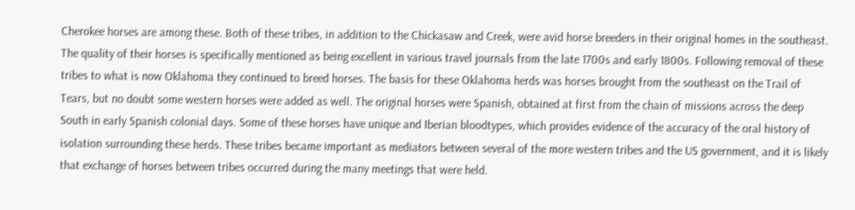Cherokee horses are among these. Both of these tribes, in addition to the Chickasaw and Creek, were avid horse breeders in their original homes in the southeast. The quality of their horses is specifically mentioned as being excellent in various travel journals from the late 1700s and early 1800s. Following removal of these tribes to what is now Oklahoma they continued to breed horses. The basis for these Oklahoma herds was horses brought from the southeast on the Trail of Tears, but no doubt some western horses were added as well. The original horses were Spanish, obtained at first from the chain of missions across the deep South in early Spanish colonial days. Some of these horses have unique and Iberian bloodtypes, which provides evidence of the accuracy of the oral history of isolation surrounding these herds. These tribes became important as mediators between several of the more western tribes and the US government, and it is likely that exchange of horses between tribes occurred during the many meetings that were held.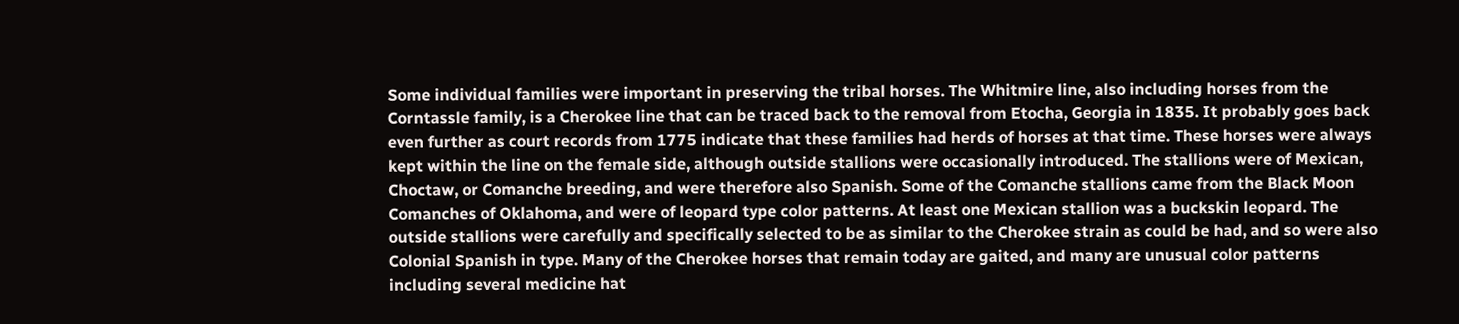Some individual families were important in preserving the tribal horses. The Whitmire line, also including horses from the Corntassle family, is a Cherokee line that can be traced back to the removal from Etocha, Georgia in 1835. It probably goes back even further as court records from 1775 indicate that these families had herds of horses at that time. These horses were always kept within the line on the female side, although outside stallions were occasionally introduced. The stallions were of Mexican, Choctaw, or Comanche breeding, and were therefore also Spanish. Some of the Comanche stallions came from the Black Moon Comanches of Oklahoma, and were of leopard type color patterns. At least one Mexican stallion was a buckskin leopard. The outside stallions were carefully and specifically selected to be as similar to the Cherokee strain as could be had, and so were also Colonial Spanish in type. Many of the Cherokee horses that remain today are gaited, and many are unusual color patterns including several medicine hat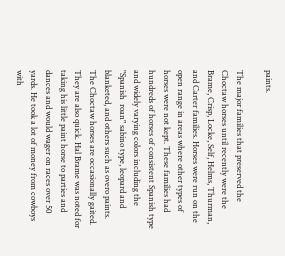paints.

The major families that preserved the Choctaw horses until recently were the Brame, Crisp, Locke, Self, Helms, Thurman, and Carter families. Horses were run on the open range in areas where other types of horses were not kept. These families had hundreds of horses of consistent Spanish type and widely varying colors including the "Spanish  roan" sabino type, leopard and blanketed, and others such as overo paints. The Choctaw horses are occasionally gaited. They are also quick. Hal Brame was noted for taking his little paint horse to parties and dances and would wager on races over 50 yards. He took a lot of money from cowboys with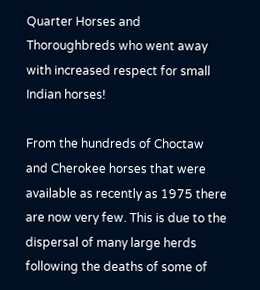Quarter Horses and Thoroughbreds who went away with increased respect for small Indian horses!

From the hundreds of Choctaw and Cherokee horses that were available as recently as 1975 there are now very few. This is due to the dispersal of many large herds following the deaths of some of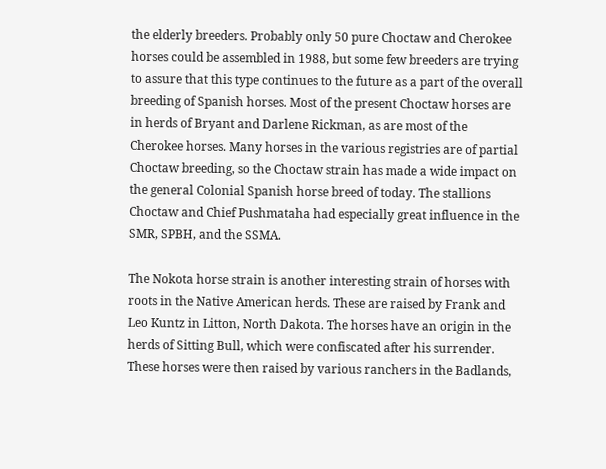the elderly breeders. Probably only 50 pure Choctaw and Cherokee horses could be assembled in 1988, but some few breeders are trying to assure that this type continues to the future as a part of the overall breeding of Spanish horses. Most of the present Choctaw horses are in herds of Bryant and Darlene Rickman, as are most of the Cherokee horses. Many horses in the various registries are of partial Choctaw breeding, so the Choctaw strain has made a wide impact on the general Colonial Spanish horse breed of today. The stallions Choctaw and Chief Pushmataha had especially great influence in the SMR, SPBH, and the SSMA.

The Nokota horse strain is another interesting strain of horses with roots in the Native American herds. These are raised by Frank and Leo Kuntz in Litton, North Dakota. The horses have an origin in the herds of Sitting Bull, which were confiscated after his surrender. These horses were then raised by various ranchers in the Badlands,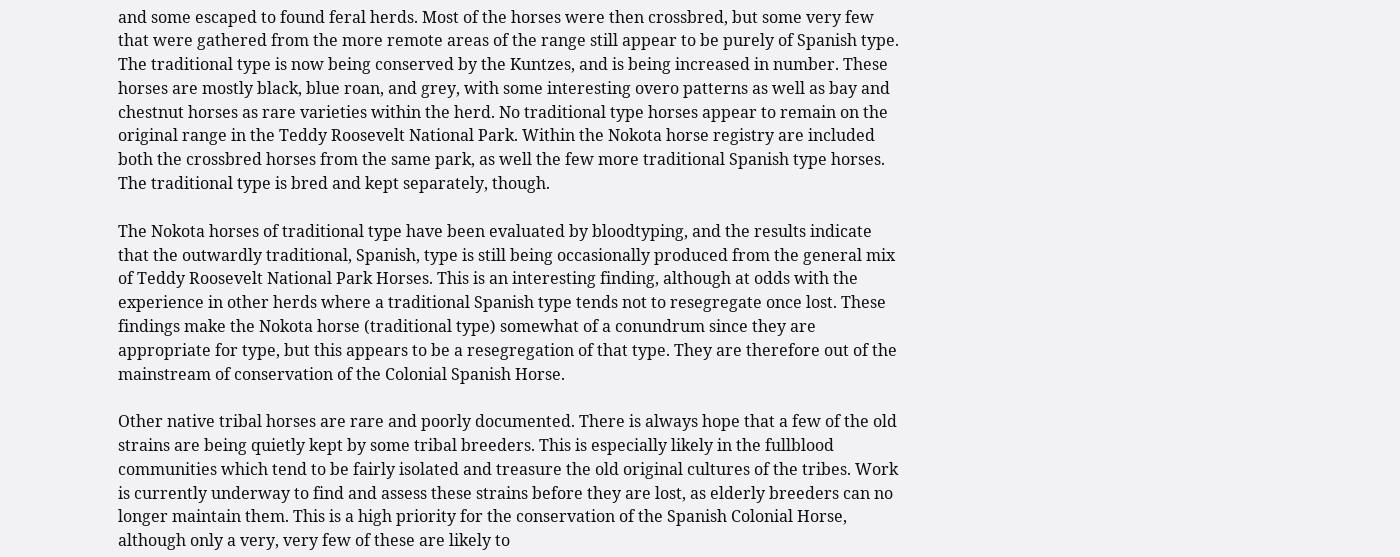and some escaped to found feral herds. Most of the horses were then crossbred, but some very few that were gathered from the more remote areas of the range still appear to be purely of Spanish type. The traditional type is now being conserved by the Kuntzes, and is being increased in number. These horses are mostly black, blue roan, and grey, with some interesting overo patterns as well as bay and chestnut horses as rare varieties within the herd. No traditional type horses appear to remain on the original range in the Teddy Roosevelt National Park. Within the Nokota horse registry are included both the crossbred horses from the same park, as well the few more traditional Spanish type horses. The traditional type is bred and kept separately, though.

The Nokota horses of traditional type have been evaluated by bloodtyping, and the results indicate that the outwardly traditional, Spanish, type is still being occasionally produced from the general mix of Teddy Roosevelt National Park Horses. This is an interesting finding, although at odds with the experience in other herds where a traditional Spanish type tends not to resegregate once lost. These findings make the Nokota horse (traditional type) somewhat of a conundrum since they are appropriate for type, but this appears to be a resegregation of that type. They are therefore out of the mainstream of conservation of the Colonial Spanish Horse.

Other native tribal horses are rare and poorly documented. There is always hope that a few of the old strains are being quietly kept by some tribal breeders. This is especially likely in the fullblood communities which tend to be fairly isolated and treasure the old original cultures of the tribes. Work is currently underway to find and assess these strains before they are lost, as elderly breeders can no longer maintain them. This is a high priority for the conservation of the Spanish Colonial Horse, although only a very, very few of these are likely to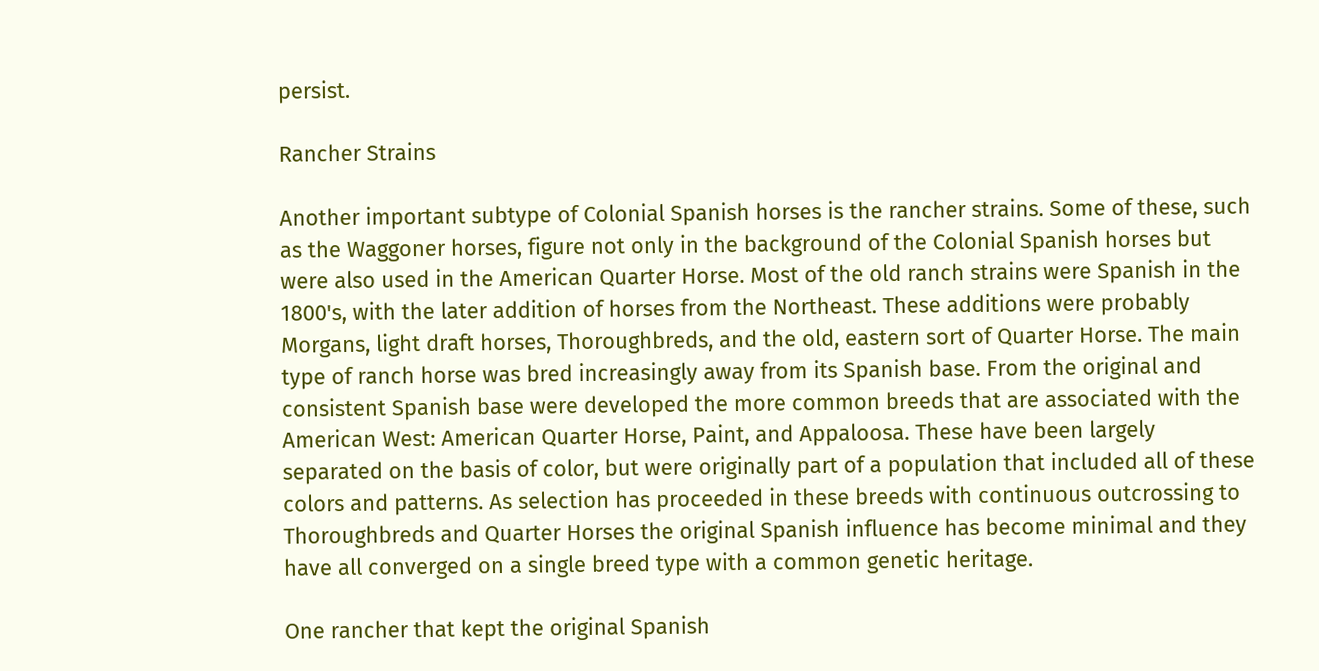persist.

Rancher Strains

Another important subtype of Colonial Spanish horses is the rancher strains. Some of these, such as the Waggoner horses, figure not only in the background of the Colonial Spanish horses but were also used in the American Quarter Horse. Most of the old ranch strains were Spanish in the 1800's, with the later addition of horses from the Northeast. These additions were probably Morgans, light draft horses, Thoroughbreds, and the old, eastern sort of Quarter Horse. The main type of ranch horse was bred increasingly away from its Spanish base. From the original and consistent Spanish base were developed the more common breeds that are associated with the American West: American Quarter Horse, Paint, and Appaloosa. These have been largely separated on the basis of color, but were originally part of a population that included all of these colors and patterns. As selection has proceeded in these breeds with continuous outcrossing to Thoroughbreds and Quarter Horses the original Spanish influence has become minimal and they have all converged on a single breed type with a common genetic heritage.

One rancher that kept the original Spanish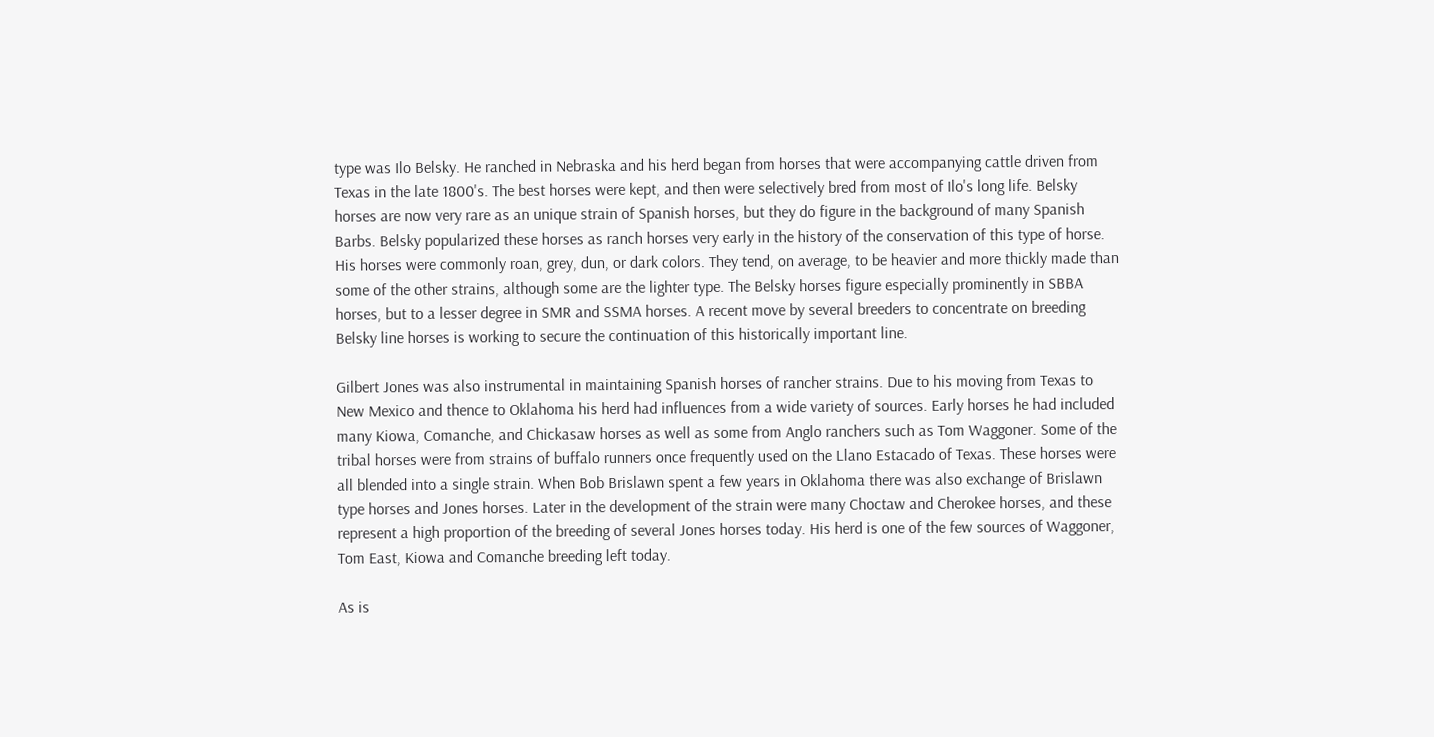type was Ilo Belsky. He ranched in Nebraska and his herd began from horses that were accompanying cattle driven from Texas in the late 1800's. The best horses were kept, and then were selectively bred from most of Ilo's long life. Belsky horses are now very rare as an unique strain of Spanish horses, but they do figure in the background of many Spanish Barbs. Belsky popularized these horses as ranch horses very early in the history of the conservation of this type of horse. His horses were commonly roan, grey, dun, or dark colors. They tend, on average, to be heavier and more thickly made than some of the other strains, although some are the lighter type. The Belsky horses figure especially prominently in SBBA horses, but to a lesser degree in SMR and SSMA horses. A recent move by several breeders to concentrate on breeding Belsky line horses is working to secure the continuation of this historically important line.

Gilbert Jones was also instrumental in maintaining Spanish horses of rancher strains. Due to his moving from Texas to New Mexico and thence to Oklahoma his herd had influences from a wide variety of sources. Early horses he had included many Kiowa, Comanche, and Chickasaw horses as well as some from Anglo ranchers such as Tom Waggoner. Some of the tribal horses were from strains of buffalo runners once frequently used on the Llano Estacado of Texas. These horses were all blended into a single strain. When Bob Brislawn spent a few years in Oklahoma there was also exchange of Brislawn type horses and Jones horses. Later in the development of the strain were many Choctaw and Cherokee horses, and these represent a high proportion of the breeding of several Jones horses today. His herd is one of the few sources of Waggoner, Tom East, Kiowa and Comanche breeding left today.

As is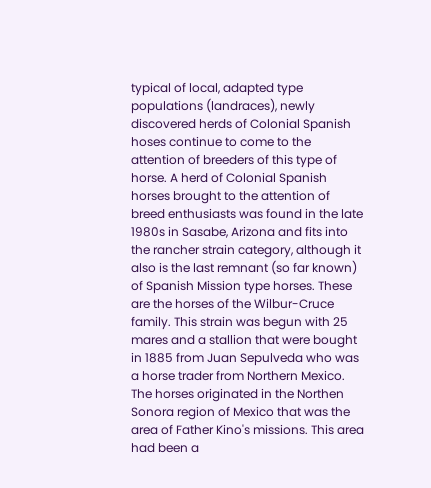typical of local, adapted type populations (landraces), newly discovered herds of Colonial Spanish hoses continue to come to the attention of breeders of this type of horse. A herd of Colonial Spanish horses brought to the attention of breed enthusiasts was found in the late 1980s in Sasabe, Arizona and fits into the rancher strain category, although it also is the last remnant (so far known) of Spanish Mission type horses. These are the horses of the Wilbur-Cruce family. This strain was begun with 25 mares and a stallion that were bought in 1885 from Juan Sepulveda who was a horse trader from Northern Mexico. The horses originated in the Northen Sonora region of Mexico that was the area of Father Kino's missions. This area had been a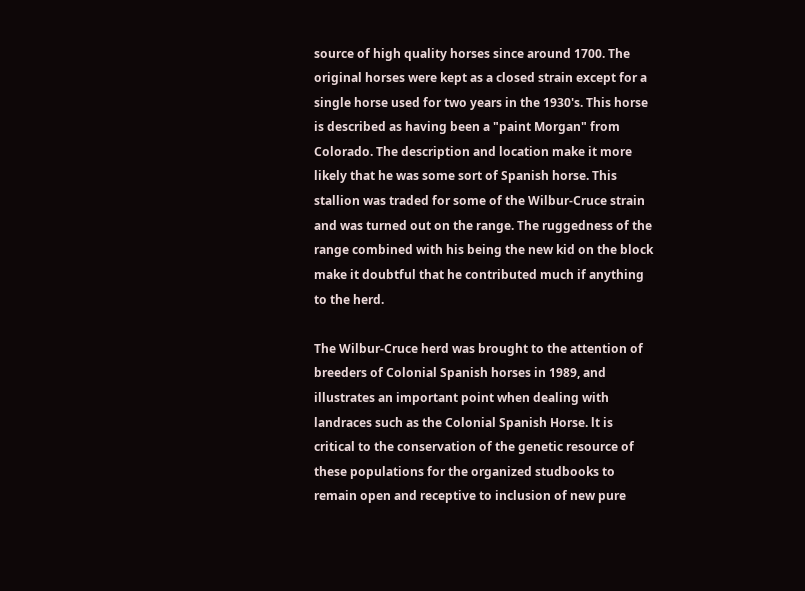source of high quality horses since around 1700. The original horses were kept as a closed strain except for a single horse used for two years in the 1930's. This horse is described as having been a "paint Morgan" from Colorado. The description and location make it more likely that he was some sort of Spanish horse. This stallion was traded for some of the Wilbur-Cruce strain and was turned out on the range. The ruggedness of the range combined with his being the new kid on the block make it doubtful that he contributed much if anything to the herd.

The Wilbur-Cruce herd was brought to the attention of breeders of Colonial Spanish horses in 1989, and illustrates an important point when dealing with landraces such as the Colonial Spanish Horse. lt is critical to the conservation of the genetic resource of these populations for the organized studbooks to remain open and receptive to inclusion of new pure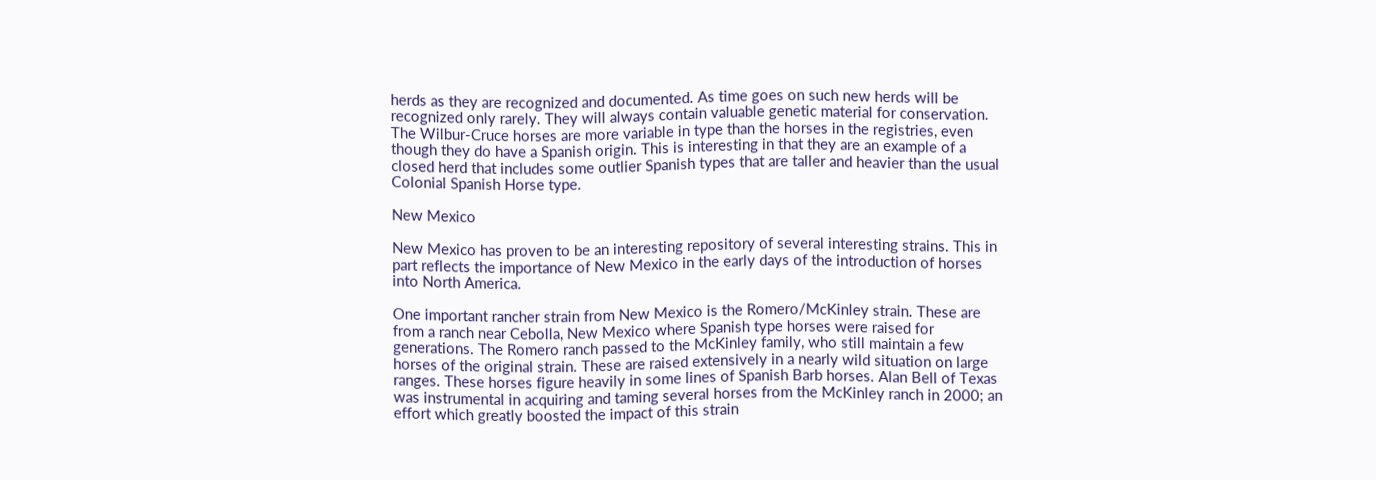herds as they are recognized and documented. As time goes on such new herds will be recognized only rarely. They will always contain valuable genetic material for conservation. The Wilbur-Cruce horses are more variable in type than the horses in the registries, even though they do have a Spanish origin. This is interesting in that they are an example of a closed herd that includes some outlier Spanish types that are taller and heavier than the usual Colonial Spanish Horse type.

New Mexico

New Mexico has proven to be an interesting repository of several interesting strains. This in part reflects the importance of New Mexico in the early days of the introduction of horses into North America.

One important rancher strain from New Mexico is the Romero/McKinley strain. These are from a ranch near Cebolla, New Mexico where Spanish type horses were raised for generations. The Romero ranch passed to the McKinley family, who still maintain a few horses of the original strain. These are raised extensively in a nearly wild situation on large ranges. These horses figure heavily in some lines of Spanish Barb horses. Alan Bell of Texas was instrumental in acquiring and taming several horses from the McKinley ranch in 2000; an effort which greatly boosted the impact of this strain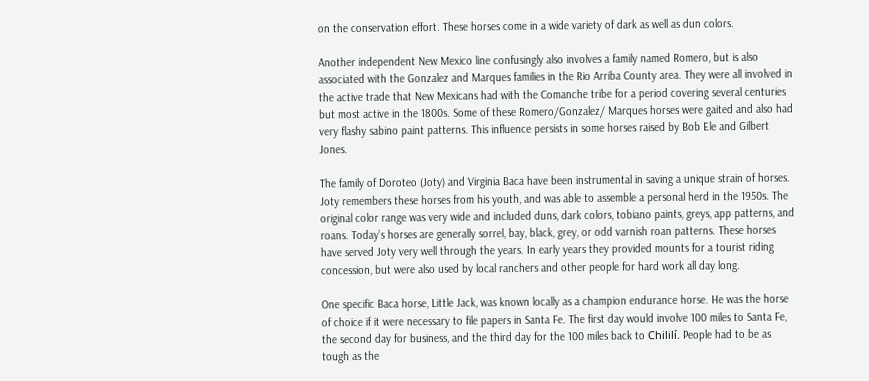on the conservation effort. These horses come in a wide variety of dark as well as dun colors.

Another independent New Mexico line confusingly also involves a family named Romero, but is also associated with the Gonzalez and Marques families in the Rio Arriba County area. They were all involved in the active trade that New Mexicans had with the Comanche tribe for a period covering several centuries but most active in the 1800s. Some of these Romero/Gonzalez/ Marques horses were gaited and also had very flashy sabino paint patterns. This influence persists in some horses raised by Bob Ele and Gilbert Jones.

The family of Doroteo (Joty) and Virginia Baca have been instrumental in saving a unique strain of horses. Joty remembers these horses from his youth, and was able to assemble a personal herd in the 1950s. The original color range was very wide and included duns, dark colors, tobiano paints, greys, app patterns, and roans. Today’s horses are generally sorrel, bay, black, grey, or odd varnish roan patterns. These horses have served Joty very well through the years. In early years they provided mounts for a tourist riding concession, but were also used by local ranchers and other people for hard work all day long.

One specific Baca horse, Little Jack, was known locally as a champion endurance horse. He was the horse of choice if it were necessary to file papers in Santa Fe. The first day would involve 100 miles to Santa Fe, the second day for business, and the third day for the 100 miles back to Chililí. People had to be as tough as the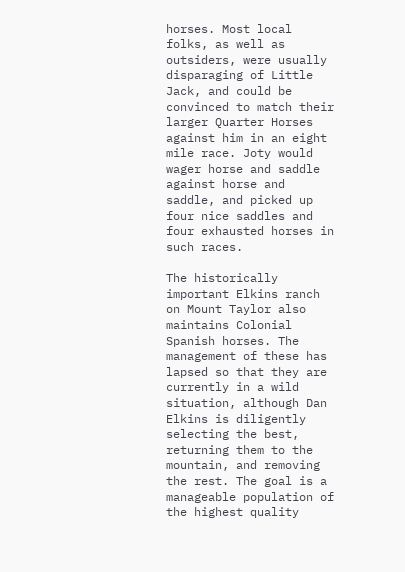horses. Most local folks, as well as outsiders, were usually disparaging of Little Jack, and could be convinced to match their larger Quarter Horses against him in an eight mile race. Joty would wager horse and saddle against horse and saddle, and picked up four nice saddles and four exhausted horses in such races.

The historically important Elkins ranch on Mount Taylor also maintains Colonial Spanish horses. The management of these has lapsed so that they are currently in a wild situation, although Dan Elkins is diligently selecting the best, returning them to the mountain, and removing the rest. The goal is a manageable population of the highest quality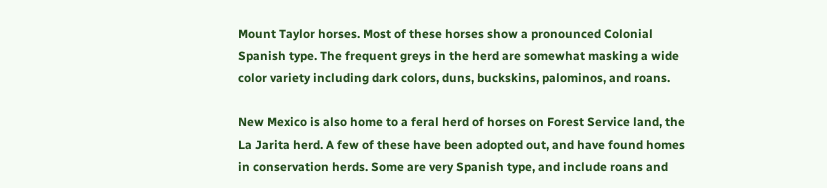Mount Taylor horses. Most of these horses show a pronounced Colonial Spanish type. The frequent greys in the herd are somewhat masking a wide color variety including dark colors, duns, buckskins, palominos, and roans.

New Mexico is also home to a feral herd of horses on Forest Service land, the La Jarita herd. A few of these have been adopted out, and have found homes in conservation herds. Some are very Spanish type, and include roans and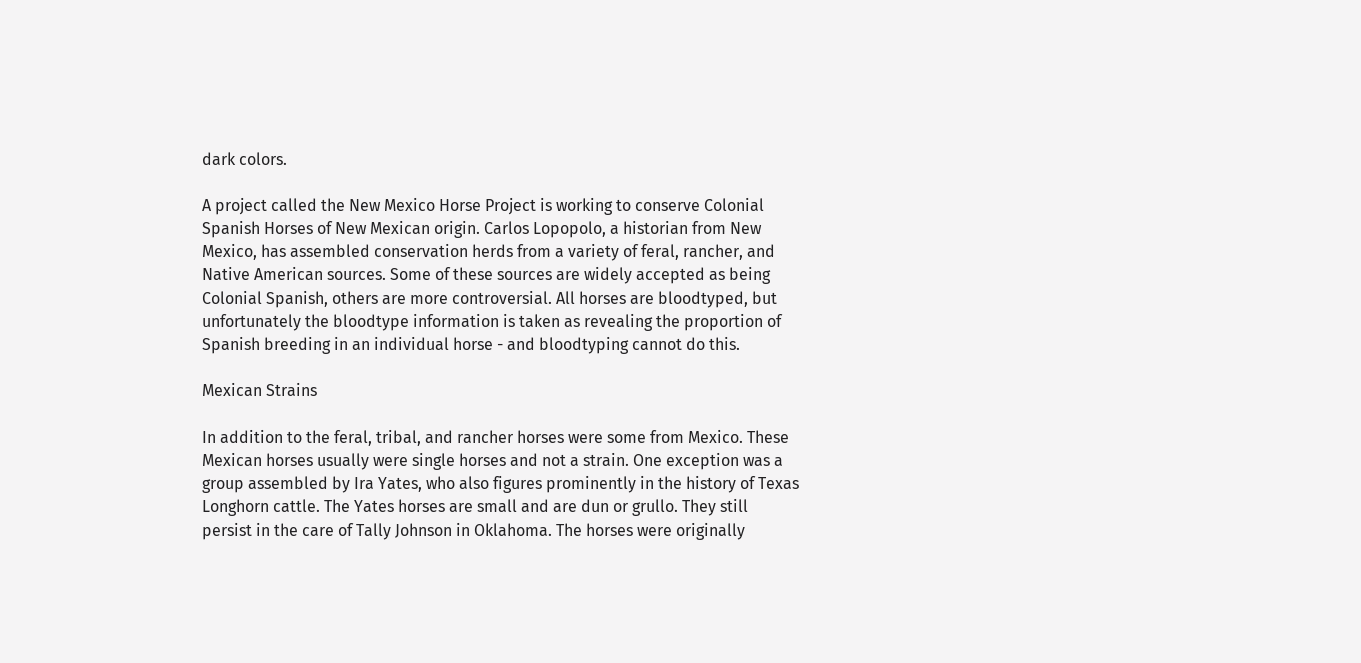dark colors.

A project called the New Mexico Horse Project is working to conserve Colonial Spanish Horses of New Mexican origin. Carlos Lopopolo, a historian from New Mexico, has assembled conservation herds from a variety of feral, rancher, and Native American sources. Some of these sources are widely accepted as being Colonial Spanish, others are more controversial. All horses are bloodtyped, but unfortunately the bloodtype information is taken as revealing the proportion of Spanish breeding in an individual horse - and bloodtyping cannot do this.

Mexican Strains

In addition to the feral, tribal, and rancher horses were some from Mexico. These Mexican horses usually were single horses and not a strain. One exception was a group assembled by Ira Yates, who also figures prominently in the history of Texas Longhorn cattle. The Yates horses are small and are dun or grullo. They still persist in the care of Tally Johnson in Oklahoma. The horses were originally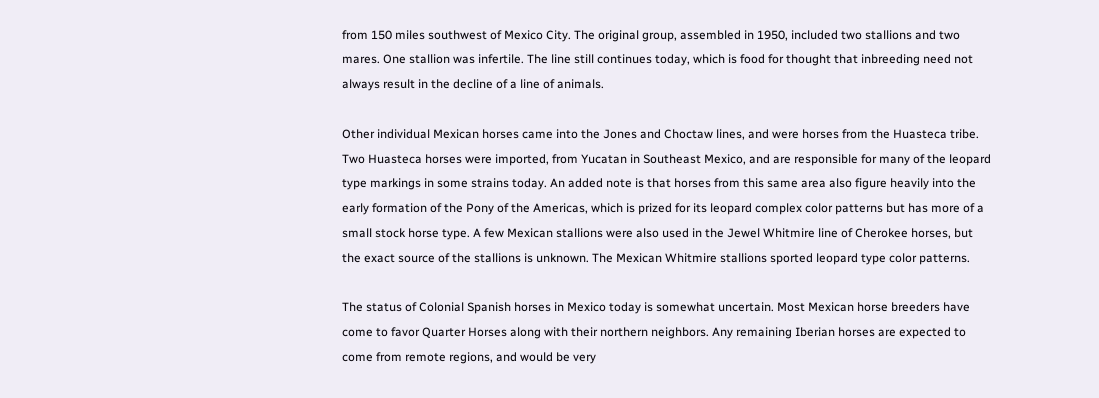from 150 miles southwest of Mexico City. The original group, assembled in 1950, included two stallions and two mares. One stallion was infertile. The line still continues today, which is food for thought that inbreeding need not always result in the decline of a line of animals.

Other individual Mexican horses came into the Jones and Choctaw lines, and were horses from the Huasteca tribe. Two Huasteca horses were imported, from Yucatan in Southeast Mexico, and are responsible for many of the leopard type markings in some strains today. An added note is that horses from this same area also figure heavily into the early formation of the Pony of the Americas, which is prized for its leopard complex color patterns but has more of a small stock horse type. A few Mexican stallions were also used in the Jewel Whitmire line of Cherokee horses, but the exact source of the stallions is unknown. The Mexican Whitmire stallions sported leopard type color patterns.

The status of Colonial Spanish horses in Mexico today is somewhat uncertain. Most Mexican horse breeders have come to favor Quarter Horses along with their northern neighbors. Any remaining Iberian horses are expected to come from remote regions, and would be very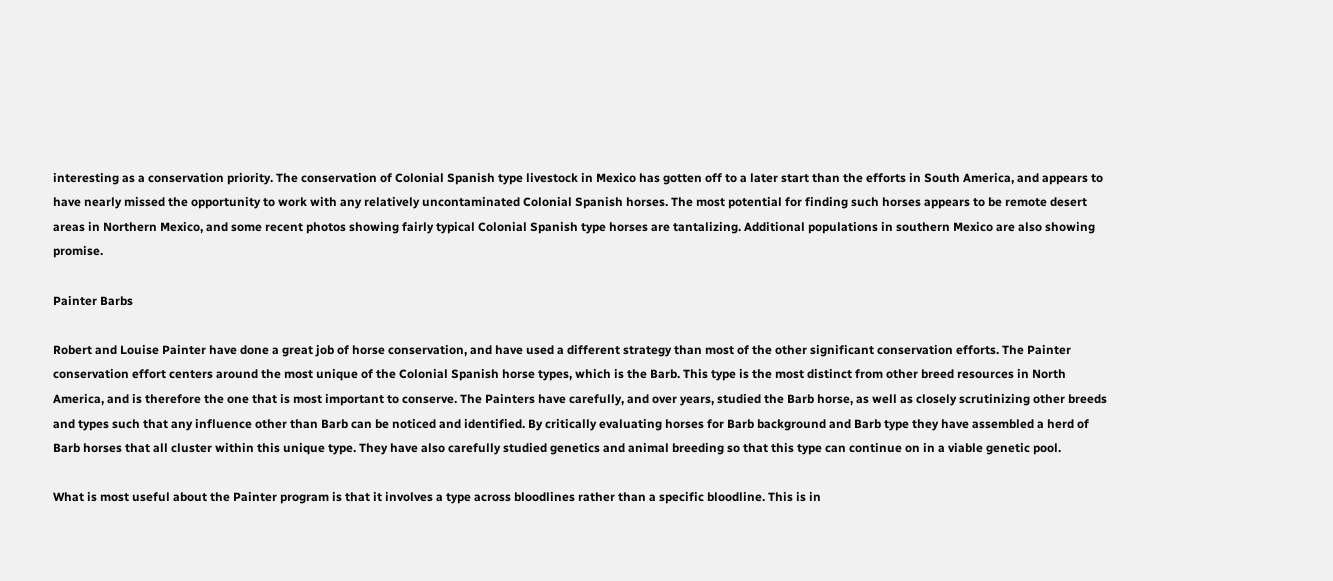interesting as a conservation priority. The conservation of Colonial Spanish type livestock in Mexico has gotten off to a later start than the efforts in South America, and appears to have nearly missed the opportunity to work with any relatively uncontaminated Colonial Spanish horses. The most potential for finding such horses appears to be remote desert areas in Northern Mexico, and some recent photos showing fairly typical Colonial Spanish type horses are tantalizing. Additional populations in southern Mexico are also showing promise.

Painter Barbs

Robert and Louise Painter have done a great job of horse conservation, and have used a different strategy than most of the other significant conservation efforts. The Painter conservation effort centers around the most unique of the Colonial Spanish horse types, which is the Barb. This type is the most distinct from other breed resources in North America, and is therefore the one that is most important to conserve. The Painters have carefully, and over years, studied the Barb horse, as well as closely scrutinizing other breeds and types such that any influence other than Barb can be noticed and identified. By critically evaluating horses for Barb background and Barb type they have assembled a herd of Barb horses that all cluster within this unique type. They have also carefully studied genetics and animal breeding so that this type can continue on in a viable genetic pool.

What is most useful about the Painter program is that it involves a type across bloodlines rather than a specific bloodline. This is in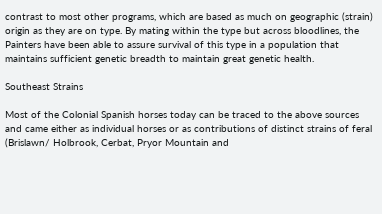contrast to most other programs, which are based as much on geographic (strain) origin as they are on type. By mating within the type but across bloodlines, the Painters have been able to assure survival of this type in a population that maintains sufficient genetic breadth to maintain great genetic health.

Southeast Strains

Most of the Colonial Spanish horses today can be traced to the above sources and came either as individual horses or as contributions of distinct strains of feral (Brislawn/ Holbrook, Cerbat, Pryor Mountain and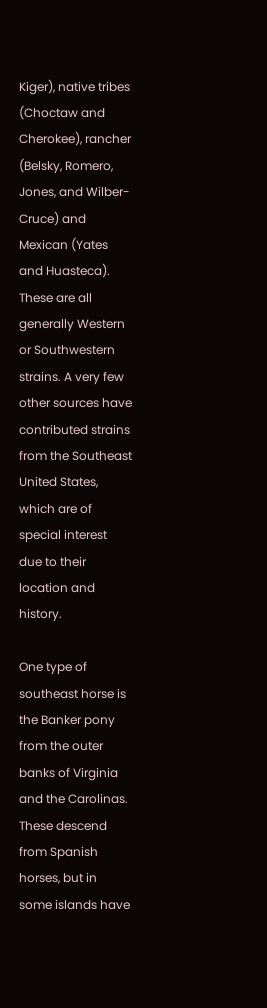Kiger), native tribes (Choctaw and Cherokee), rancher (Belsky, Romero, Jones, and Wilber-Cruce) and Mexican (Yates and Huasteca). These are all generally Western or Southwestern strains. A very few other sources have contributed strains from the Southeast United States, which are of special interest due to their location and history.

One type of southeast horse is the Banker pony from the outer banks of Virginia and the Carolinas. These descend from Spanish horses, but in some islands have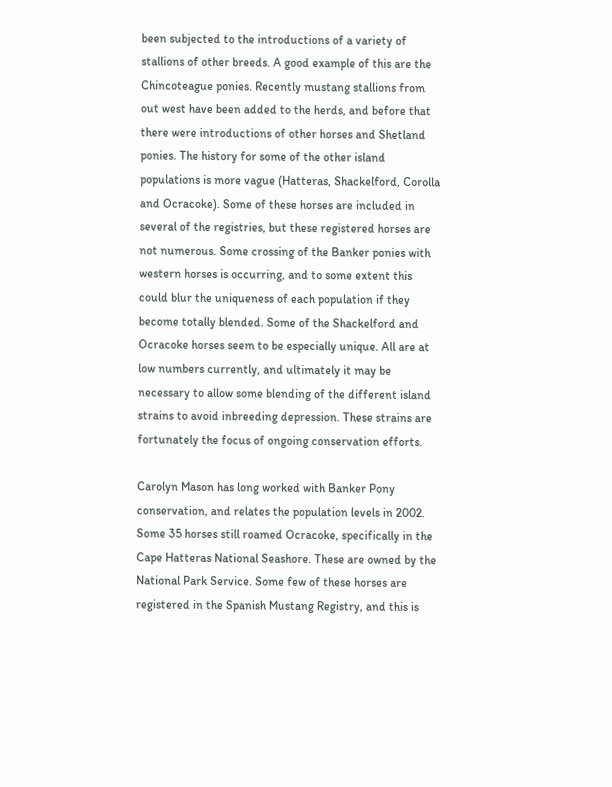been subjected to the introductions of a variety of stallions of other breeds. A good example of this are the Chincoteague ponies. Recently mustang stallions from out west have been added to the herds, and before that there were introductions of other horses and Shetland ponies. The history for some of the other island populations is more vague (Hatteras, Shackelford, Corolla and Ocracoke). Some of these horses are included in several of the registries, but these registered horses are not numerous. Some crossing of the Banker ponies with western horses is occurring, and to some extent this could blur the uniqueness of each population if they become totally blended. Some of the Shackelford and Ocracoke horses seem to be especially unique. All are at low numbers currently, and ultimately it may be necessary to allow some blending of the different island strains to avoid inbreeding depression. These strains are fortunately the focus of ongoing conservation efforts.

Carolyn Mason has long worked with Banker Pony conservation, and relates the population levels in 2002. Some 35 horses still roamed Ocracoke, specifically in the Cape Hatteras National Seashore. These are owned by the National Park Service. Some few of these horses are registered in the Spanish Mustang Registry, and this is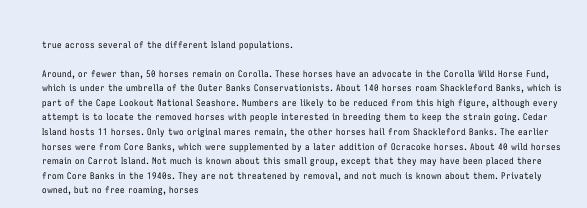true across several of the different Island populations.

Around, or fewer than, 50 horses remain on Corolla. These horses have an advocate in the Corolla Wild Horse Fund, which is under the umbrella of the Outer Banks Conservationists. About 140 horses roam Shackleford Banks, which is part of the Cape Lookout National Seashore. Numbers are likely to be reduced from this high figure, although every attempt is to locate the removed horses with people interested in breeding them to keep the strain going. Cedar Island hosts 11 horses. Only two original mares remain, the other horses hail from Shackleford Banks. The earlier horses were from Core Banks, which were supplemented by a later addition of Ocracoke horses. About 40 wild horses remain on Carrot Island. Not much is known about this small group, except that they may have been placed there from Core Banks in the 1940s. They are not threatened by removal, and not much is known about them. Privately owned, but no free roaming, horses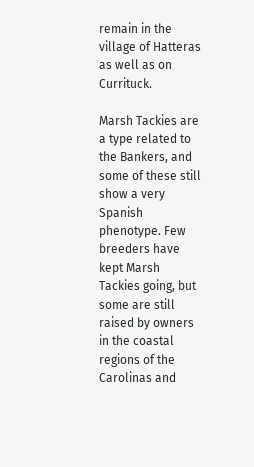remain in the village of Hatteras as well as on Currituck.

Marsh Tackies are a type related to the Bankers, and some of these still show a very Spanish phenotype. Few breeders have kept Marsh Tackies going, but some are still raised by owners in the coastal regions of the Carolinas and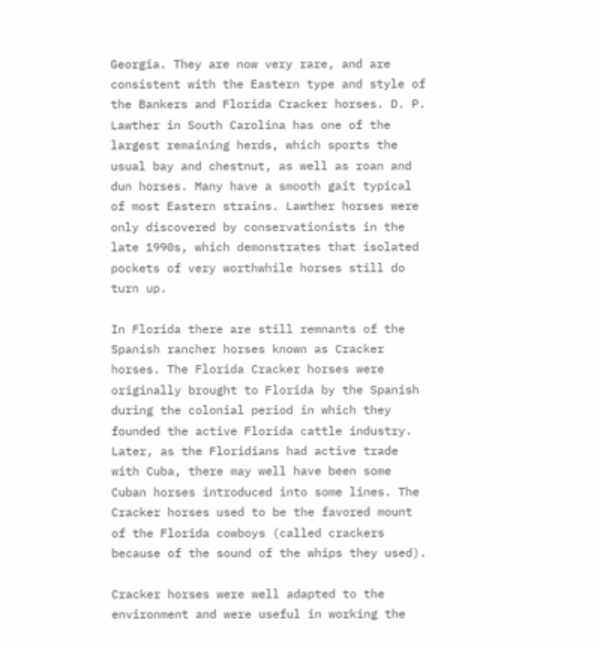Georgia. They are now very rare, and are consistent with the Eastern type and style of the Bankers and Florida Cracker horses. D. P. Lawther in South Carolina has one of the largest remaining herds, which sports the usual bay and chestnut, as well as roan and dun horses. Many have a smooth gait typical of most Eastern strains. Lawther horses were only discovered by conservationists in the late 1990s, which demonstrates that isolated pockets of very worthwhile horses still do turn up.

In Florida there are still remnants of the Spanish rancher horses known as Cracker horses. The Florida Cracker horses were originally brought to Florida by the Spanish during the colonial period in which they founded the active Florida cattle industry. Later, as the Floridians had active trade with Cuba, there may well have been some Cuban horses introduced into some lines. The Cracker horses used to be the favored mount of the Florida cowboys (called crackers because of the sound of the whips they used).

Cracker horses were well adapted to the environment and were useful in working the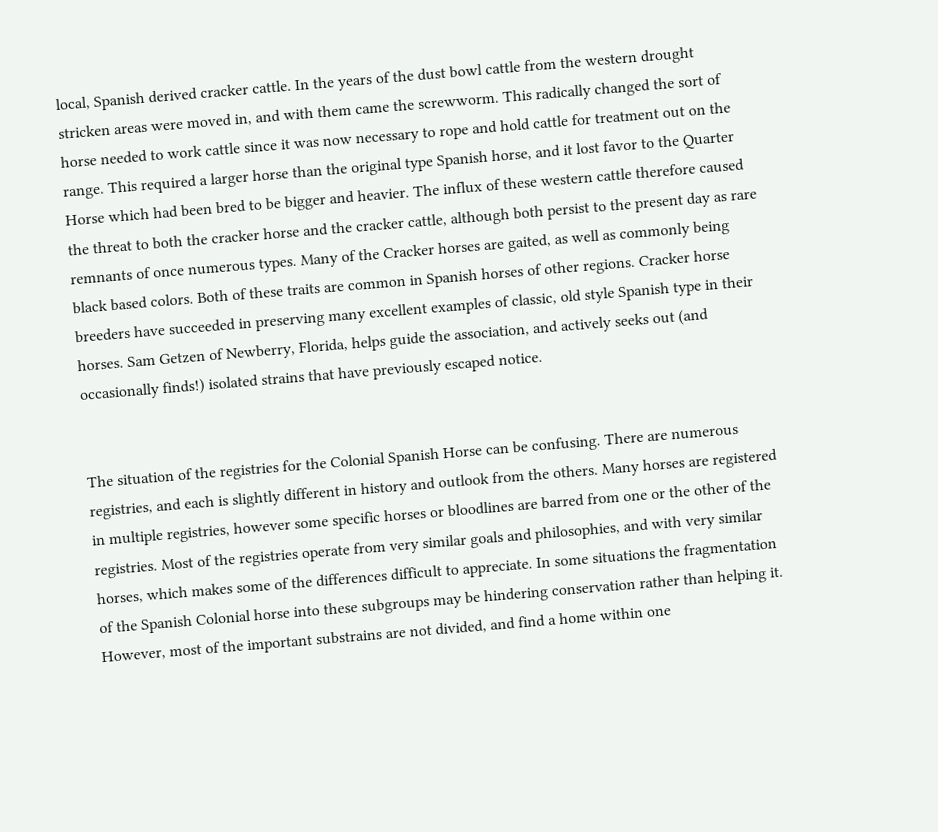local, Spanish derived cracker cattle. In the years of the dust bowl cattle from the western drought stricken areas were moved in, and with them came the screwworm. This radically changed the sort of horse needed to work cattle since it was now necessary to rope and hold cattle for treatment out on the range. This required a larger horse than the original type Spanish horse, and it lost favor to the Quarter Horse which had been bred to be bigger and heavier. The influx of these western cattle therefore caused the threat to both the cracker horse and the cracker cattle, although both persist to the present day as rare remnants of once numerous types. Many of the Cracker horses are gaited, as well as commonly being black based colors. Both of these traits are common in Spanish horses of other regions. Cracker horse breeders have succeeded in preserving many excellent examples of classic, old style Spanish type in their horses. Sam Getzen of Newberry, Florida, helps guide the association, and actively seeks out (and occasionally finds!) isolated strains that have previously escaped notice.


The situation of the registries for the Colonial Spanish Horse can be confusing. There are numerous registries, and each is slightly different in history and outlook from the others. Many horses are registered in multiple registries, however some specific horses or bloodlines are barred from one or the other of the registries. Most of the registries operate from very similar goals and philosophies, and with very similar horses, which makes some of the differences difficult to appreciate. In some situations the fragmentation of the Spanish Colonial horse into these subgroups may be hindering conservation rather than helping it. However, most of the important substrains are not divided, and find a home within one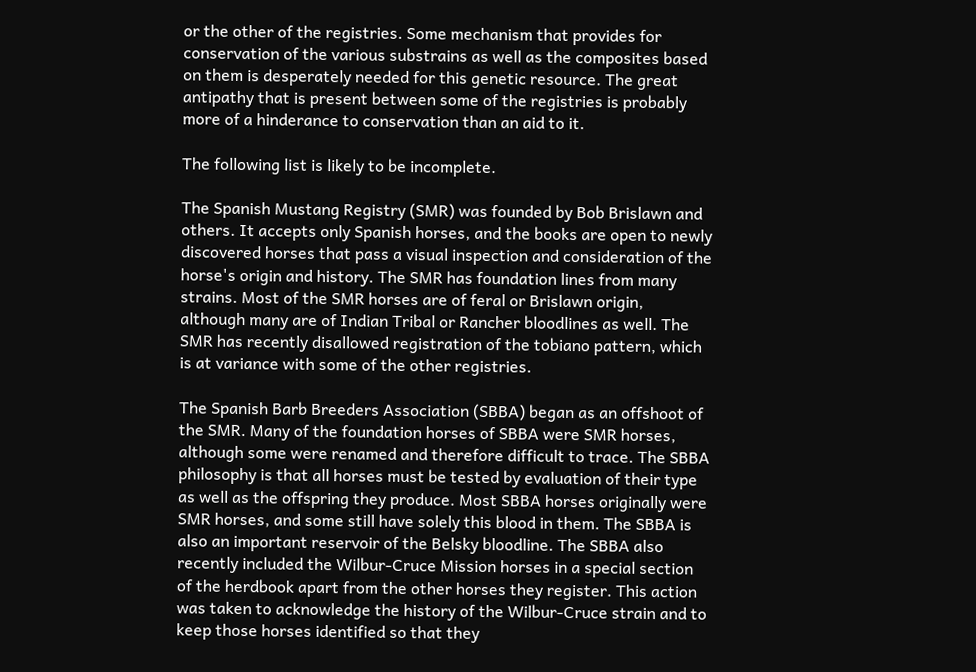or the other of the registries. Some mechanism that provides for conservation of the various substrains as well as the composites based on them is desperately needed for this genetic resource. The great antipathy that is present between some of the registries is probably more of a hinderance to conservation than an aid to it.

The following list is likely to be incomplete.

The Spanish Mustang Registry (SMR) was founded by Bob Brislawn and others. It accepts only Spanish horses, and the books are open to newly discovered horses that pass a visual inspection and consideration of the horse's origin and history. The SMR has foundation lines from many strains. Most of the SMR horses are of feral or Brislawn origin, although many are of Indian Tribal or Rancher bloodlines as well. The SMR has recently disallowed registration of the tobiano pattern, which is at variance with some of the other registries.

The Spanish Barb Breeders Association (SBBA) began as an offshoot of the SMR. Many of the foundation horses of SBBA were SMR horses, although some were renamed and therefore difficult to trace. The SBBA philosophy is that all horses must be tested by evaluation of their type as well as the offspring they produce. Most SBBA horses originally were SMR horses, and some still have solely this blood in them. The SBBA is also an important reservoir of the Belsky bloodline. The SBBA also recently included the Wilbur-Cruce Mission horses in a special section of the herdbook apart from the other horses they register. This action was taken to acknowledge the history of the Wilbur-Cruce strain and to keep those horses identified so that they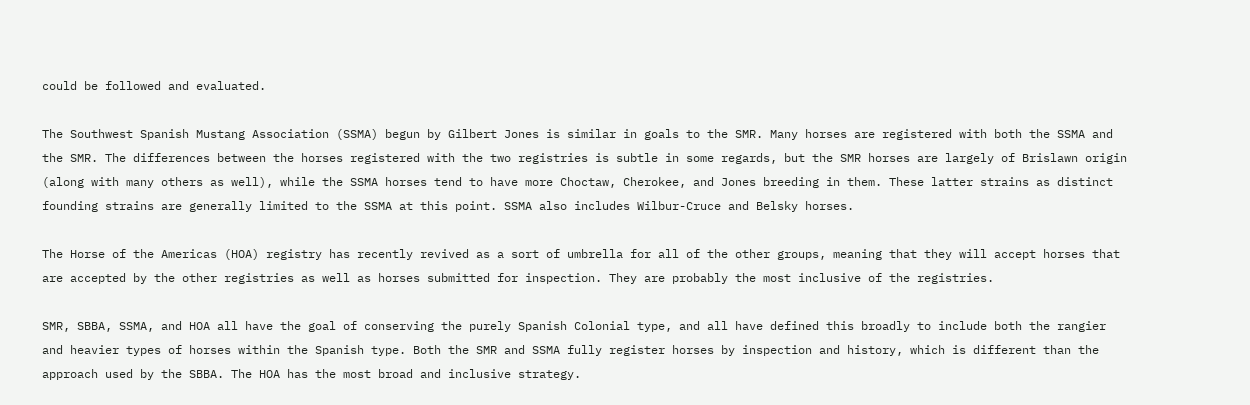could be followed and evaluated.

The Southwest Spanish Mustang Association (SSMA) begun by Gilbert Jones is similar in goals to the SMR. Many horses are registered with both the SSMA and the SMR. The differences between the horses registered with the two registries is subtle in some regards, but the SMR horses are largely of Brislawn origin (along with many others as well), while the SSMA horses tend to have more Choctaw, Cherokee, and Jones breeding in them. These latter strains as distinct founding strains are generally limited to the SSMA at this point. SSMA also includes Wilbur-Cruce and Belsky horses.

The Horse of the Americas (HOA) registry has recently revived as a sort of umbrella for all of the other groups, meaning that they will accept horses that are accepted by the other registries as well as horses submitted for inspection. They are probably the most inclusive of the registries.

SMR, SBBA, SSMA, and HOA all have the goal of conserving the purely Spanish Colonial type, and all have defined this broadly to include both the rangier and heavier types of horses within the Spanish type. Both the SMR and SSMA fully register horses by inspection and history, which is different than the approach used by the SBBA. The HOA has the most broad and inclusive strategy.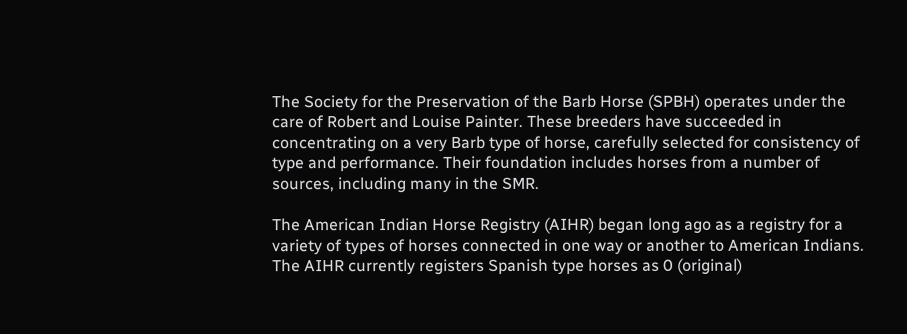The Society for the Preservation of the Barb Horse (SPBH) operates under the care of Robert and Louise Painter. These breeders have succeeded in concentrating on a very Barb type of horse, carefully selected for consistency of type and performance. Their foundation includes horses from a number of sources, including many in the SMR.

The American Indian Horse Registry (AIHR) began long ago as a registry for a variety of types of horses connected in one way or another to American Indians. The AIHR currently registers Spanish type horses as 0 (original)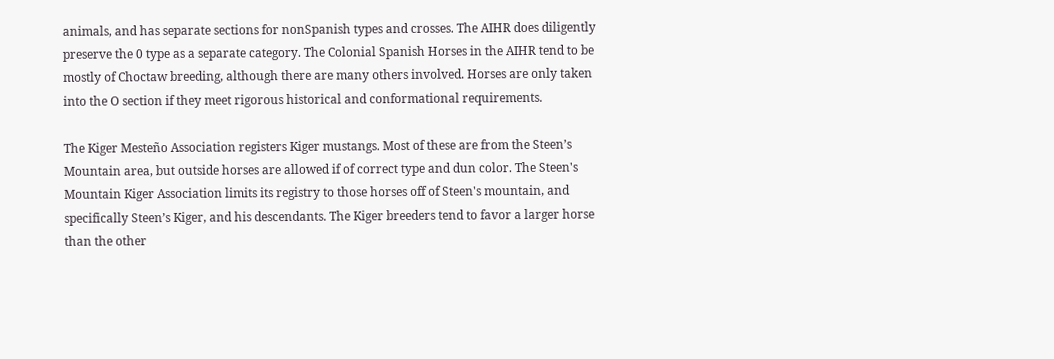animals, and has separate sections for nonSpanish types and crosses. The AIHR does diligently preserve the 0 type as a separate category. The Colonial Spanish Horses in the AIHR tend to be mostly of Choctaw breeding, although there are many others involved. Horses are only taken into the O section if they meet rigorous historical and conformational requirements.

The Kiger Mesteño Association registers Kiger mustangs. Most of these are from the Steen’s Mountain area, but outside horses are allowed if of correct type and dun color. The Steen's Mountain Kiger Association limits its registry to those horses off of Steen's mountain, and specifically Steen’s Kiger, and his descendants. The Kiger breeders tend to favor a larger horse than the other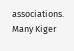associations. Many Kiger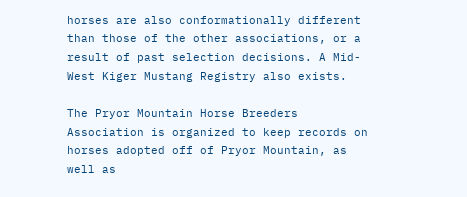horses are also conformationally different than those of the other associations, or a result of past selection decisions. A Mid-West Kiger Mustang Registry also exists.

The Pryor Mountain Horse Breeders Association is organized to keep records on horses adopted off of Pryor Mountain, as well as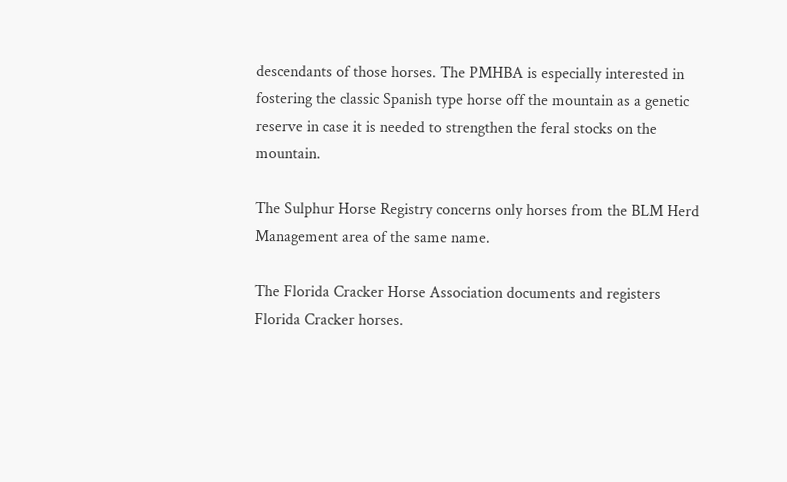descendants of those horses. The PMHBA is especially interested in fostering the classic Spanish type horse off the mountain as a genetic reserve in case it is needed to strengthen the feral stocks on the mountain.

The Sulphur Horse Registry concerns only horses from the BLM Herd Management area of the same name.

The Florida Cracker Horse Association documents and registers Florida Cracker horses.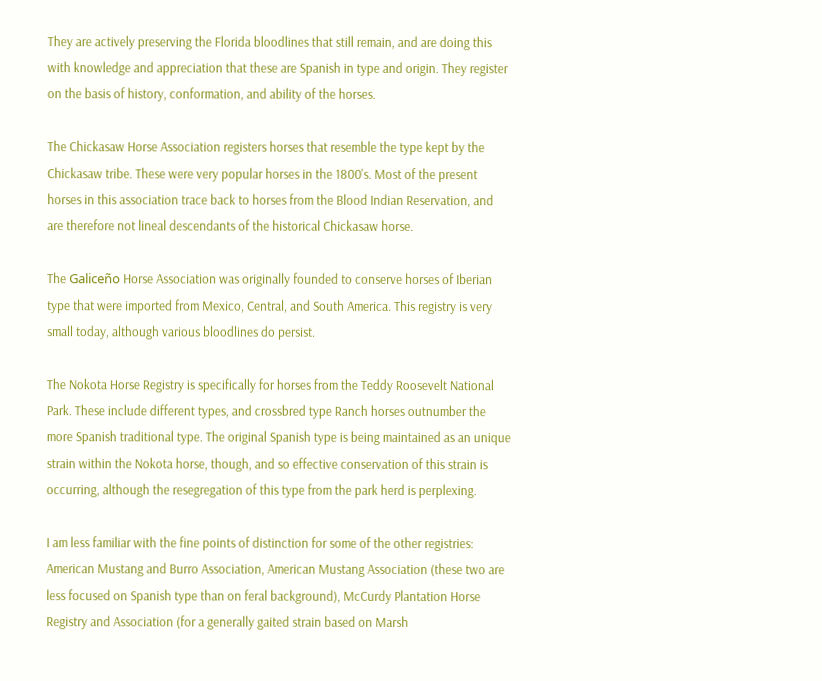They are actively preserving the Florida bloodlines that still remain, and are doing this with knowledge and appreciation that these are Spanish in type and origin. They register on the basis of history, conformation, and ability of the horses.

The Chickasaw Horse Association registers horses that resemble the type kept by the Chickasaw tribe. These were very popular horses in the 1800's. Most of the present horses in this association trace back to horses from the Blood Indian Reservation, and are therefore not lineal descendants of the historical Chickasaw horse.

The Galiceño Horse Association was originally founded to conserve horses of Iberian type that were imported from Mexico, Central, and South America. This registry is very small today, although various bloodlines do persist.

The Nokota Horse Registry is specifically for horses from the Teddy Roosevelt National Park. These include different types, and crossbred type Ranch horses outnumber the more Spanish traditional type. The original Spanish type is being maintained as an unique strain within the Nokota horse, though, and so effective conservation of this strain is occurring, although the resegregation of this type from the park herd is perplexing.

I am less familiar with the fine points of distinction for some of the other registries: American Mustang and Burro Association, American Mustang Association (these two are less focused on Spanish type than on feral background), McCurdy Plantation Horse Registry and Association (for a generally gaited strain based on Marsh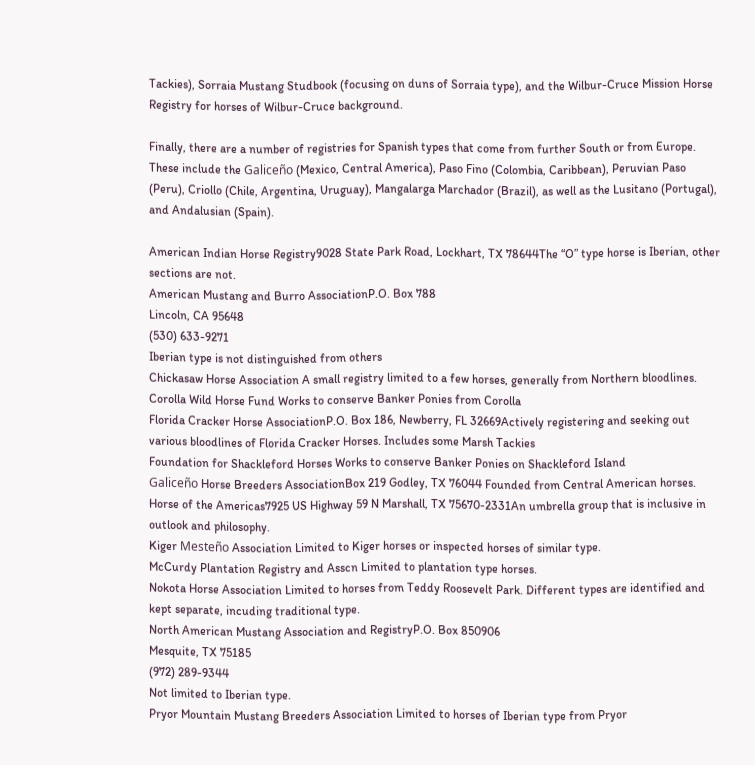Tackies), Sorraia Mustang Studbook (focusing on duns of Sorraia type), and the Wilbur-Cruce Mission Horse Registry for horses of Wilbur-Cruce background.

Finally, there are a number of registries for Spanish types that come from further South or from Europe. These include the Galiceño (Mexico, Central America), Paso Fino (Colombia, Caribbean), Peruvian Paso (Peru), Criollo (Chile, Argentina, Uruguay), Mangalarga Marchador (Brazil), as well as the Lusitano (Portugal), and Andalusian (Spain).

American Indian Horse Registry9028 State Park Road, Lockhart, TX 78644The “O” type horse is Iberian, other sections are not.
American Mustang and Burro AssociationP.O. Box 788
Lincoln, CA 95648
(530) 633-9271
Iberian type is not distinguished from others
Chickasaw Horse Association A small registry limited to a few horses, generally from Northern bloodlines.
Corolla Wild Horse Fund Works to conserve Banker Ponies from Corolla
Florida Cracker Horse AssociationP.O. Box 186, Newberry, FL 32669Actively registering and seeking out various bloodlines of Florida Cracker Horses. Includes some Marsh Tackies
Foundation for Shackleford Horses Works to conserve Banker Ponies on Shackleford Island
Galiceño Horse Breeders AssociationBox 219 Godley, TX 76044 Founded from Central American horses.
Horse of the Americas7925 US Highway 59 N Marshall, TX 75670-2331An umbrella group that is inclusive in outlook and philosophy.
Kiger Mesteño Association Limited to Kiger horses or inspected horses of similar type.
McCurdy Plantation Registry and Asscn Limited to plantation type horses.
Nokota Horse Association Limited to horses from Teddy Roosevelt Park. Different types are identified and kept separate, incuding traditional type.
North American Mustang Association and RegistryP.O. Box 850906
Mesquite, TX 75185
(972) 289-9344
Not limited to Iberian type.
Pryor Mountain Mustang Breeders Association Limited to horses of Iberian type from Pryor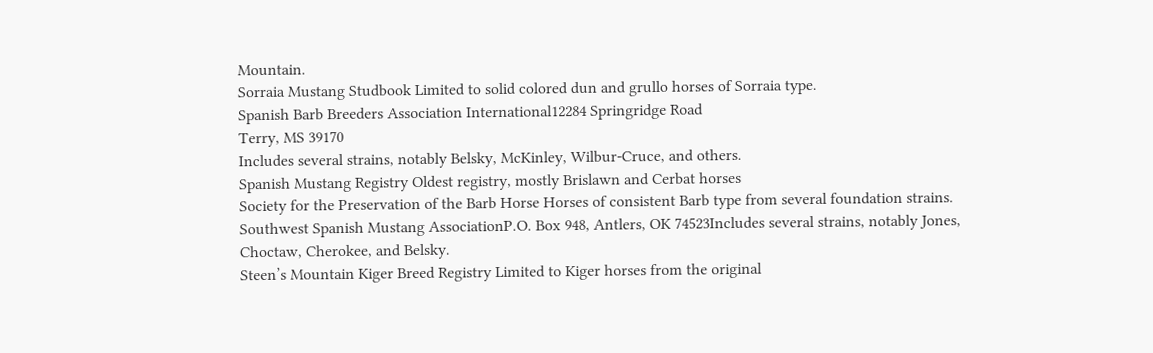Mountain.
Sorraia Mustang Studbook Limited to solid colored dun and grullo horses of Sorraia type.
Spanish Barb Breeders Association International12284 Springridge Road
Terry, MS 39170
Includes several strains, notably Belsky, McKinley, Wilbur-Cruce, and others.
Spanish Mustang Registry Oldest registry, mostly Brislawn and Cerbat horses
Society for the Preservation of the Barb Horse Horses of consistent Barb type from several foundation strains.
Southwest Spanish Mustang AssociationP.O. Box 948, Antlers, OK 74523Includes several strains, notably Jones, Choctaw, Cherokee, and Belsky.
Steen’s Mountain Kiger Breed Registry Limited to Kiger horses from the original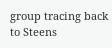group tracing back to Steens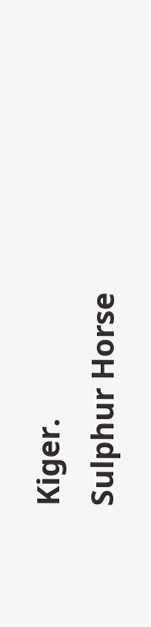Kiger.
Sulphur Horse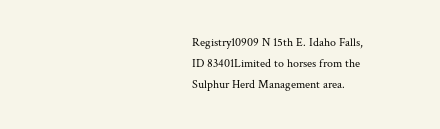Registry10909 N 15th E. Idaho Falls, ID 83401Limited to horses from the Sulphur Herd Management area.